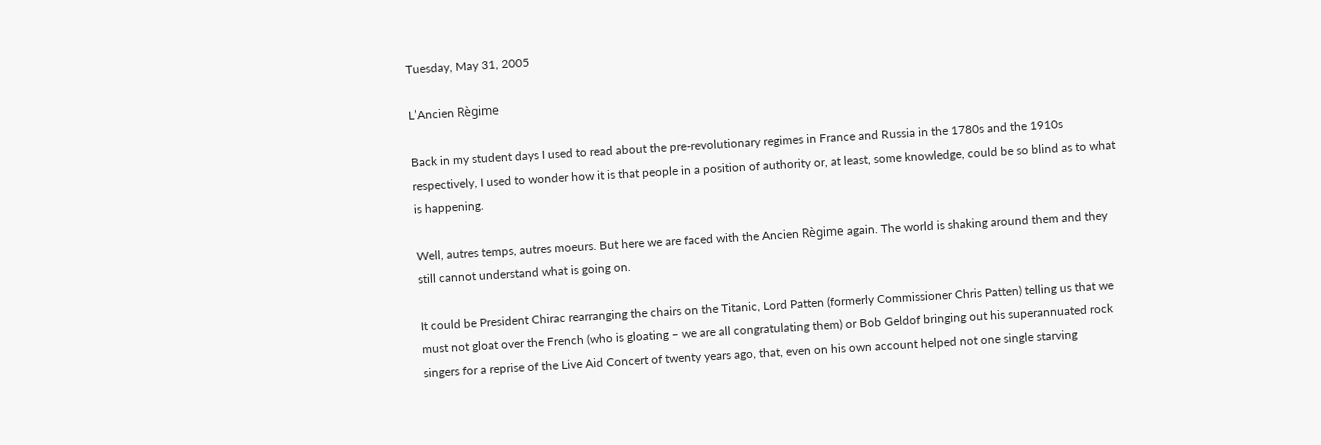Tuesday, May 31, 2005

L’Ancien Règime

Back in my student days I used to read about the pre-revolutionary regimes in France and Russia in the 1780s and the 1910s respectively, I used to wonder how it is that people in a position of authority or, at least, some knowledge, could be so blind as to what is happening.

Well, autres temps, autres moeurs. But here we are faced with the Ancien Règime again. The world is shaking around them and they still cannot understand what is going on.

It could be President Chirac rearranging the chairs on the Titanic, Lord Patten (formerly Commissioner Chris Patten) telling us that we must not gloat over the French (who is gloating – we are all congratulating them) or Bob Geldof bringing out his superannuated rock singers for a reprise of the Live Aid Concert of twenty years ago, that, even on his own account helped not one single starving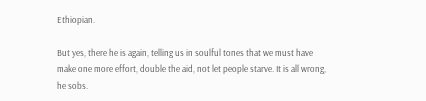Ethiopian.

But yes, there he is again, telling us in soulful tones that we must have make one more effort, double the aid, not let people starve. It is all wrong, he sobs.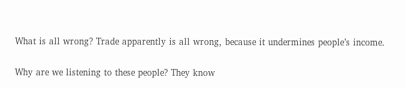What is all wrong? Trade apparently is all wrong, because it undermines people’s income.

Why are we listening to these people? They know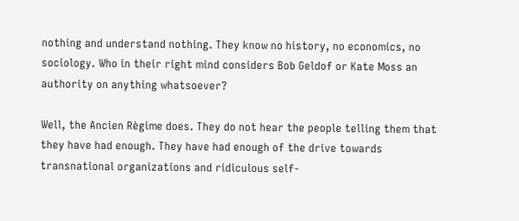nothing and understand nothing. They know no history, no economics, no sociology. Who in their right mind considers Bob Geldof or Kate Moss an authority on anything whatsoever?

Well, the Ancien Règime does. They do not hear the people telling them that they have had enough. They have had enough of the drive towards transnational organizations and ridiculous self-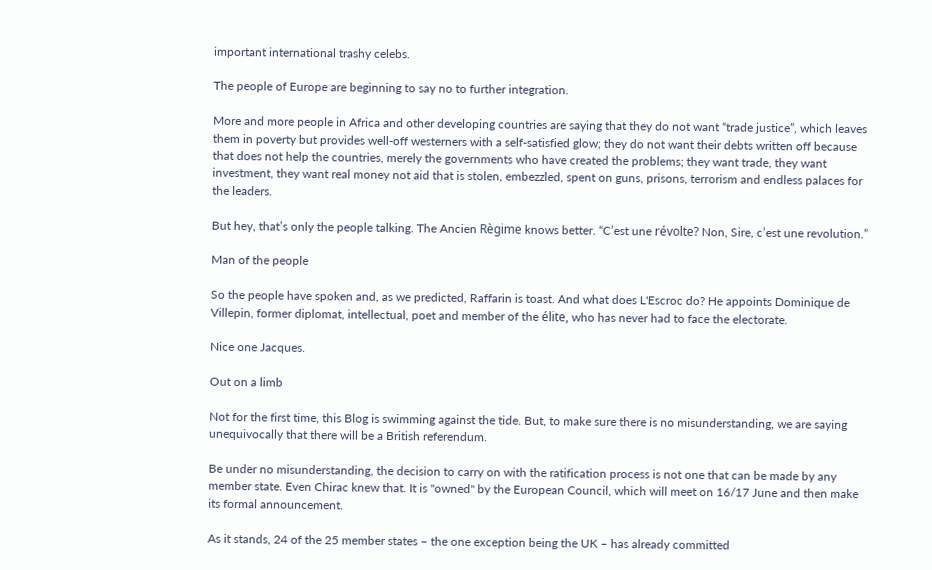important international trashy celebs.

The people of Europe are beginning to say no to further integration.

More and more people in Africa and other developing countries are saying that they do not want “trade justice”, which leaves them in poverty but provides well-off westerners with a self-satisfied glow; they do not want their debts written off because that does not help the countries, merely the governments who have created the problems; they want trade, they want investment, they want real money not aid that is stolen, embezzled, spent on guns, prisons, terrorism and endless palaces for the leaders.

But hey, that’s only the people talking. The Ancien Règime knows better. “C’est une révolte? Non, Sire, c’est une revolution.”

Man of the people

So the people have spoken and, as we predicted, Raffarin is toast. And what does L'Escroc do? He appoints Dominique de Villepin, former diplomat, intellectual, poet and member of the élite, who has never had to face the electorate.

Nice one Jacques.

Out on a limb

Not for the first time, this Blog is swimming against the tide. But, to make sure there is no misunderstanding, we are saying unequivocally that there will be a British referendum.

Be under no misunderstanding, the decision to carry on with the ratification process is not one that can be made by any member state. Even Chirac knew that. It is "owned" by the European Council, which will meet on 16/17 June and then make its formal announcement.

As it stands, 24 of the 25 member states – the one exception being the UK – has already committed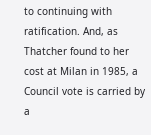to continuing with ratification. And, as Thatcher found to her cost at Milan in 1985, a Council vote is carried by a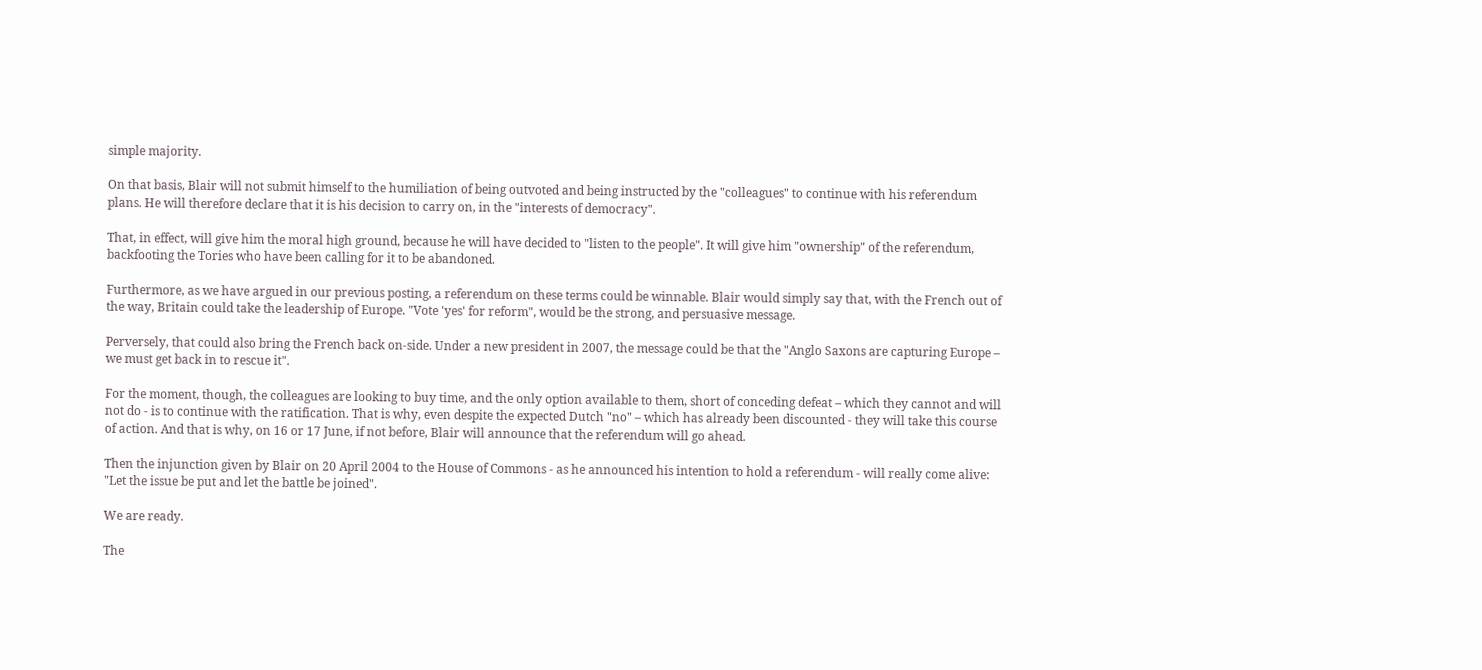simple majority.

On that basis, Blair will not submit himself to the humiliation of being outvoted and being instructed by the "colleagues" to continue with his referendum plans. He will therefore declare that it is his decision to carry on, in the "interests of democracy".

That, in effect, will give him the moral high ground, because he will have decided to "listen to the people". It will give him "ownership" of the referendum, backfooting the Tories who have been calling for it to be abandoned.

Furthermore, as we have argued in our previous posting, a referendum on these terms could be winnable. Blair would simply say that, with the French out of the way, Britain could take the leadership of Europe. "Vote 'yes' for reform", would be the strong, and persuasive message.

Perversely, that could also bring the French back on-side. Under a new president in 2007, the message could be that the "Anglo Saxons are capturing Europe – we must get back in to rescue it".

For the moment, though, the colleagues are looking to buy time, and the only option available to them, short of conceding defeat – which they cannot and will not do - is to continue with the ratification. That is why, even despite the expected Dutch "no" – which has already been discounted - they will take this course of action. And that is why, on 16 or 17 June, if not before, Blair will announce that the referendum will go ahead.

Then the injunction given by Blair on 20 April 2004 to the House of Commons - as he announced his intention to hold a referendum - will really come alive: "Let the issue be put and let the battle be joined".

We are ready.

The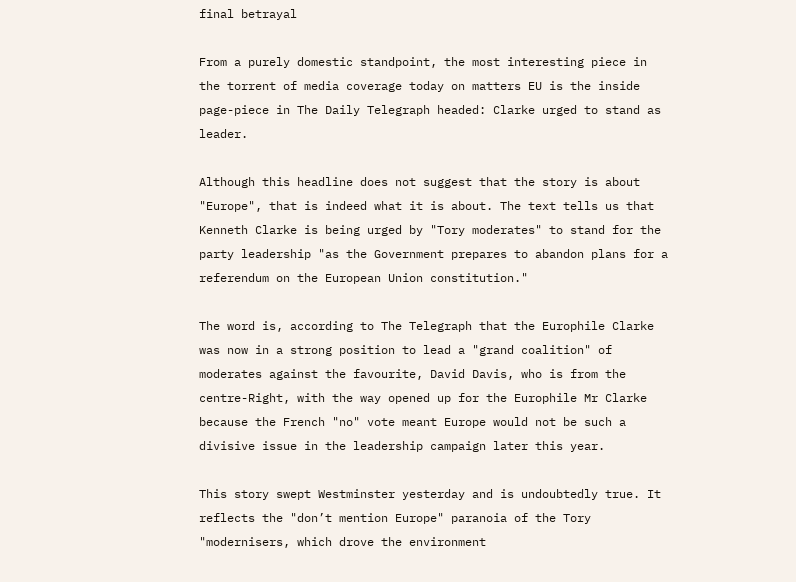final betrayal

From a purely domestic standpoint, the most interesting piece in the torrent of media coverage today on matters EU is the inside page-piece in The Daily Telegraph headed: Clarke urged to stand as leader.

Although this headline does not suggest that the story is about "Europe", that is indeed what it is about. The text tells us that Kenneth Clarke is being urged by "Tory moderates" to stand for the party leadership "as the Government prepares to abandon plans for a referendum on the European Union constitution."

The word is, according to The Telegraph that the Europhile Clarke was now in a strong position to lead a "grand coalition" of moderates against the favourite, David Davis, who is from the centre-Right, with the way opened up for the Europhile Mr Clarke because the French "no" vote meant Europe would not be such a divisive issue in the leadership campaign later this year.

This story swept Westminster yesterday and is undoubtedly true. It reflects the "don’t mention Europe" paranoia of the Tory "modernisers, which drove the environment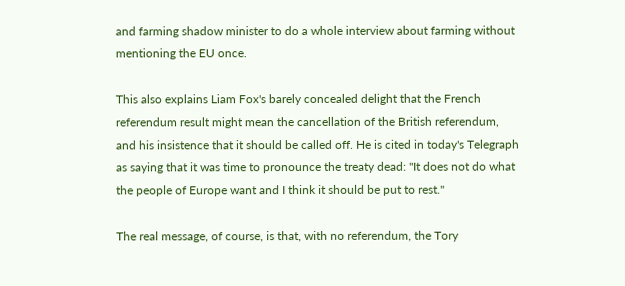and farming shadow minister to do a whole interview about farming without mentioning the EU once.

This also explains Liam Fox's barely concealed delight that the French referendum result might mean the cancellation of the British referendum, and his insistence that it should be called off. He is cited in today's Telegraph as saying that it was time to pronounce the treaty dead: "It does not do what the people of Europe want and I think it should be put to rest."

The real message, of course, is that, with no referendum, the Tory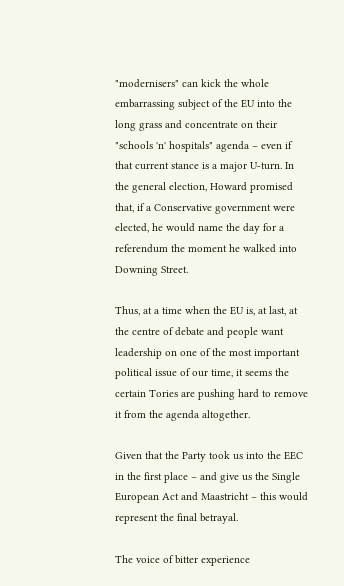"modernisers" can kick the whole embarrassing subject of the EU into the long grass and concentrate on their "schools 'n' hospitals" agenda – even if that current stance is a major U-turn. In the general election, Howard promised that, if a Conservative government were elected, he would name the day for a referendum the moment he walked into Downing Street.

Thus, at a time when the EU is, at last, at the centre of debate and people want leadership on one of the most important political issue of our time, it seems the certain Tories are pushing hard to remove it from the agenda altogether.

Given that the Party took us into the EEC in the first place – and give us the Single European Act and Maastricht – this would represent the final betrayal.

The voice of bitter experience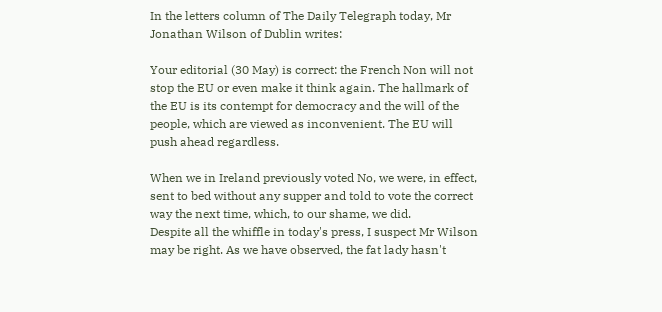In the letters column of The Daily Telegraph today, Mr Jonathan Wilson of Dublin writes:

Your editorial (30 May) is correct: the French Non will not stop the EU or even make it think again. The hallmark of the EU is its contempt for democracy and the will of the people, which are viewed as inconvenient. The EU will push ahead regardless.

When we in Ireland previously voted No, we were, in effect, sent to bed without any supper and told to vote the correct way the next time, which, to our shame, we did.
Despite all the whiffle in today's press, I suspect Mr Wilson may be right. As we have observed, the fat lady hasn't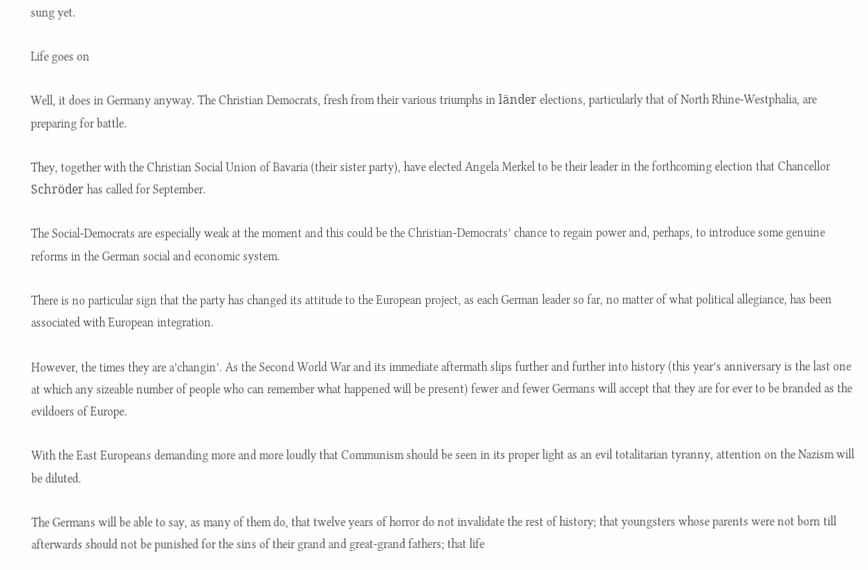sung yet.

Life goes on

Well, it does in Germany anyway. The Christian Democrats, fresh from their various triumphs in länder elections, particularly that of North Rhine-Westphalia, are preparing for battle.

They, together with the Christian Social Union of Bavaria (their sister party), have elected Angela Merkel to be their leader in the forthcoming election that Chancellor Schröder has called for September.

The Social-Democrats are especially weak at the moment and this could be the Christian-Democrats’ chance to regain power and, perhaps, to introduce some genuine reforms in the German social and economic system.

There is no particular sign that the party has changed its attitude to the European project, as each German leader so far, no matter of what political allegiance, has been associated with European integration.

However, the times they are a’changin’. As the Second World War and its immediate aftermath slips further and further into history (this year’s anniversary is the last one at which any sizeable number of people who can remember what happened will be present) fewer and fewer Germans will accept that they are for ever to be branded as the evildoers of Europe.

With the East Europeans demanding more and more loudly that Communism should be seen in its proper light as an evil totalitarian tyranny, attention on the Nazism will be diluted.

The Germans will be able to say, as many of them do, that twelve years of horror do not invalidate the rest of history; that youngsters whose parents were not born till afterwards should not be punished for the sins of their grand and great-grand fathers; that life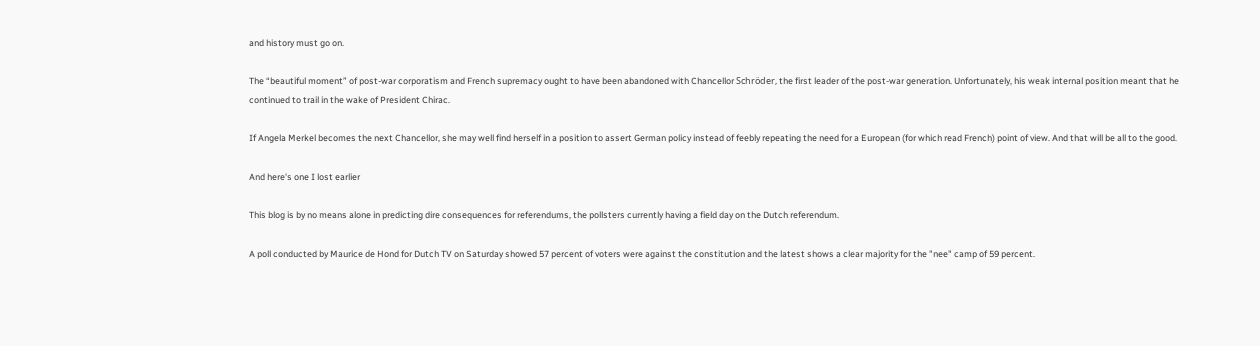and history must go on.

The “beautiful moment” of post-war corporatism and French supremacy ought to have been abandoned with Chancellor Schröder, the first leader of the post-war generation. Unfortunately, his weak internal position meant that he continued to trail in the wake of President Chirac.

If Angela Merkel becomes the next Chancellor, she may well find herself in a position to assert German policy instead of feebly repeating the need for a European (for which read French) point of view. And that will be all to the good.

And here's one I lost earlier

This blog is by no means alone in predicting dire consequences for referendums, the pollsters currently having a field day on the Dutch referendum.

A poll conducted by Maurice de Hond for Dutch TV on Saturday showed 57 percent of voters were against the constitution and the latest shows a clear majority for the "nee" camp of 59 percent.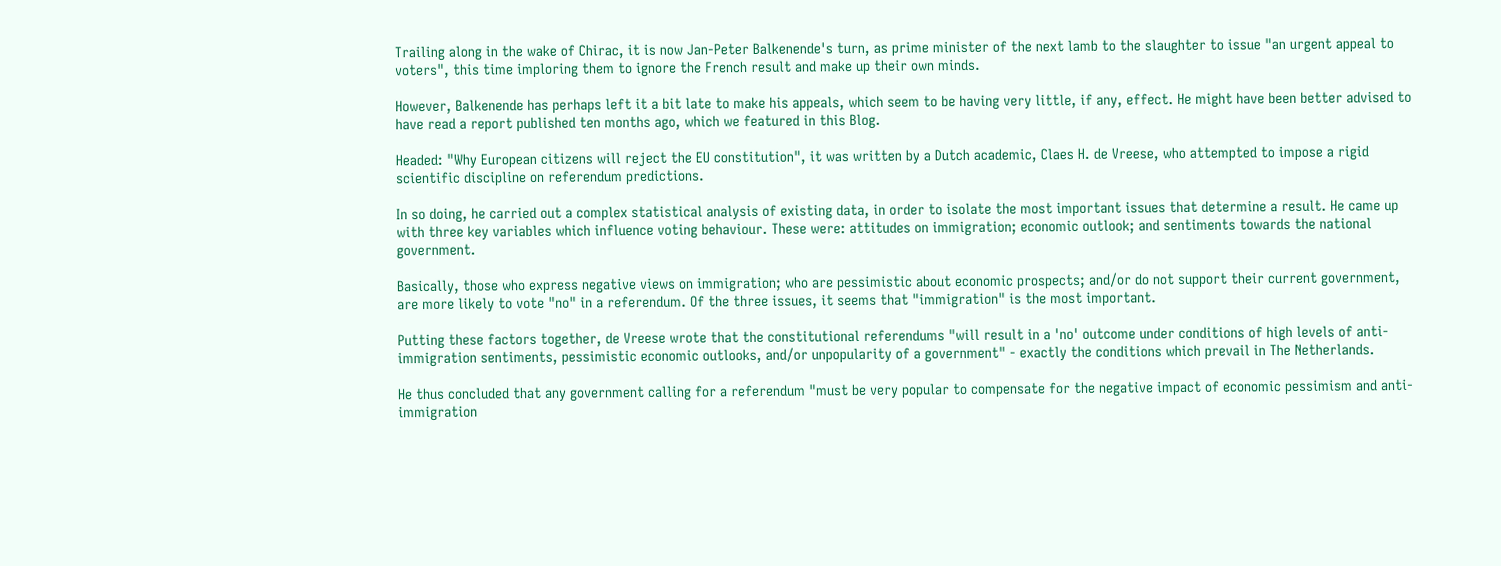Trailing along in the wake of Chirac, it is now Jan-Peter Balkenende's turn, as prime minister of the next lamb to the slaughter to issue "an urgent appeal to voters", this time imploring them to ignore the French result and make up their own minds.

However, Balkenende has perhaps left it a bit late to make his appeals, which seem to be having very little, if any, effect. He might have been better advised to have read a report published ten months ago, which we featured in this Blog.

Headed: "Why European citizens will reject the EU constitution", it was written by a Dutch academic, Claes H. de Vreese, who attempted to impose a rigid scientific discipline on referendum predictions.

In so doing, he carried out a complex statistical analysis of existing data, in order to isolate the most important issues that determine a result. He came up with three key variables which influence voting behaviour. These were: attitudes on immigration; economic outlook; and sentiments towards the national government.

Basically, those who express negative views on immigration; who are pessimistic about economic prospects; and/or do not support their current government, are more likely to vote "no" in a referendum. Of the three issues, it seems that "immigration" is the most important.

Putting these factors together, de Vreese wrote that the constitutional referendums "will result in a 'no' outcome under conditions of high levels of anti-immigration sentiments, pessimistic economic outlooks, and/or unpopularity of a government" - exactly the conditions which prevail in The Netherlands.

He thus concluded that any government calling for a referendum "must be very popular to compensate for the negative impact of economic pessimism and anti-immigration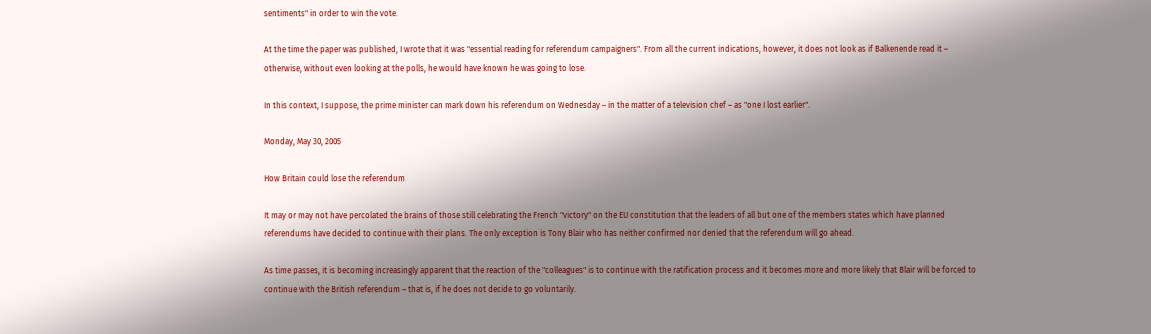sentiments" in order to win the vote.

At the time the paper was published, I wrote that it was "essential reading for referendum campaigners". From all the current indications, however, it does not look as if Balkenende read it – otherwise, without even looking at the polls, he would have known he was going to lose.

In this context, I suppose, the prime minister can mark down his referendum on Wednesday – in the matter of a television chef – as "one I lost earlier".

Monday, May 30, 2005

How Britain could lose the referendum

It may or may not have percolated the brains of those still celebrating the French "victory" on the EU constitution that the leaders of all but one of the members states which have planned referendums have decided to continue with their plans. The only exception is Tony Blair who has neither confirmed nor denied that the referendum will go ahead.

As time passes, it is becoming increasingly apparent that the reaction of the "colleagues" is to continue with the ratification process and it becomes more and more likely that Blair will be forced to continue with the British referendum – that is, if he does not decide to go voluntarily.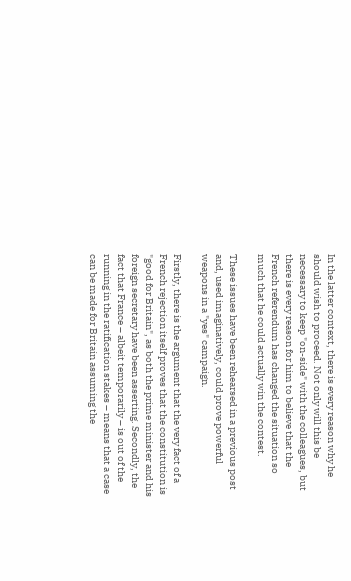In the latter context, there is every reason why he should wish to proceed. Not only will this be necessary to keep "on-side" with the colleagues, but there is every reason for him to believe that the French referendum has changed the situation so much that he could actually win the contest.

These issues have been rehearsed in a previous post and, used imaginatively, could prove powerful weapons in a "yes" campaign.

Firstly, there is the argument that the very fact of a French rejection itself proves that the constitution is "good for Britain", as both the prime minister and his foreign secretary have been asserting. Secondly, the fact that France – albeit temporarily – is out of the running in the ratification stakes – means that a case can be made for Britain assuming the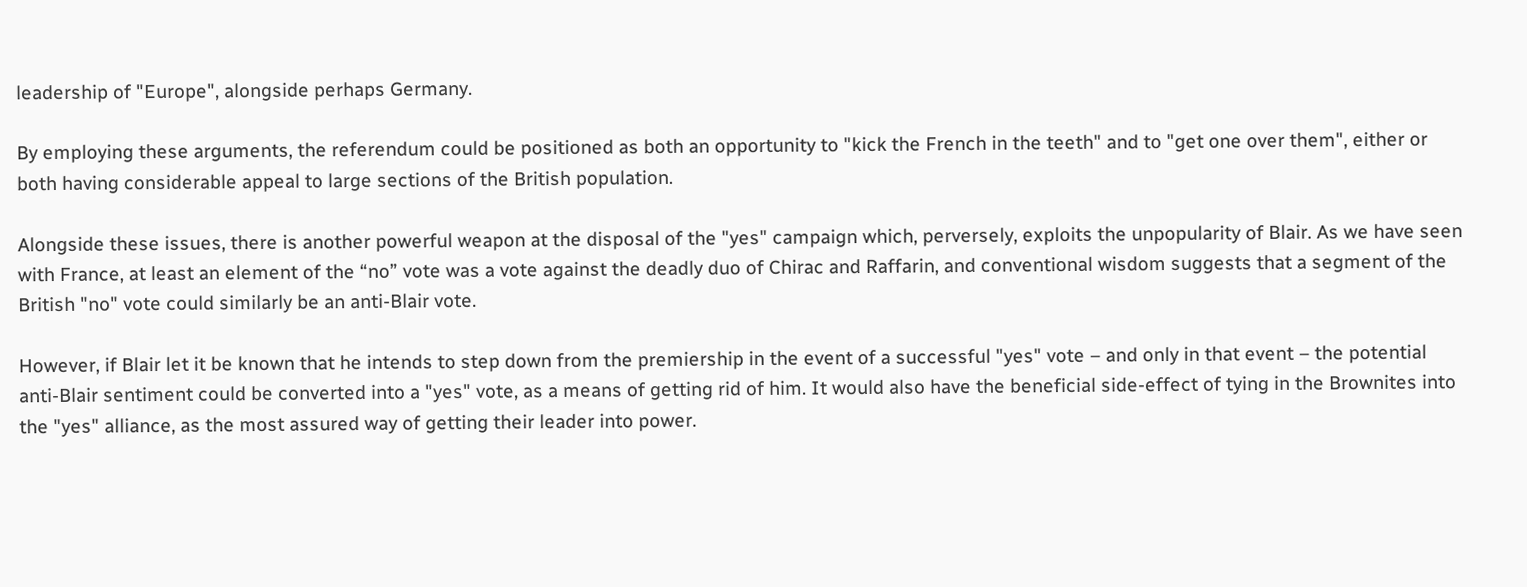leadership of "Europe", alongside perhaps Germany.

By employing these arguments, the referendum could be positioned as both an opportunity to "kick the French in the teeth" and to "get one over them", either or both having considerable appeal to large sections of the British population.

Alongside these issues, there is another powerful weapon at the disposal of the "yes" campaign which, perversely, exploits the unpopularity of Blair. As we have seen with France, at least an element of the “no” vote was a vote against the deadly duo of Chirac and Raffarin, and conventional wisdom suggests that a segment of the British "no" vote could similarly be an anti-Blair vote.

However, if Blair let it be known that he intends to step down from the premiership in the event of a successful "yes" vote – and only in that event – the potential anti-Blair sentiment could be converted into a "yes" vote, as a means of getting rid of him. It would also have the beneficial side-effect of tying in the Brownites into the "yes" alliance, as the most assured way of getting their leader into power.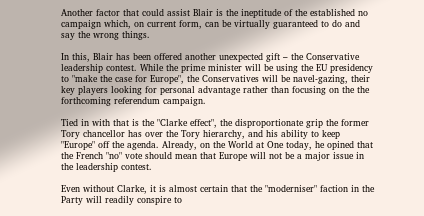Another factor that could assist Blair is the ineptitude of the established no campaign which, on current form, can be virtually guaranteed to do and say the wrong things.

In this, Blair has been offered another unexpected gift – the Conservative leadership contest. While the prime minister will be using the EU presidency to "make the case for Europe", the Conservatives will be navel-gazing, their key players looking for personal advantage rather than focusing on the the forthcoming referendum campaign.

Tied in with that is the "Clarke effect", the disproportionate grip the former Tory chancellor has over the Tory hierarchy, and his ability to keep "Europe" off the agenda. Already, on the World at One today, he opined that the French "no" vote should mean that Europe will not be a major issue in the leadership contest.

Even without Clarke, it is almost certain that the "moderniser" faction in the Party will readily conspire to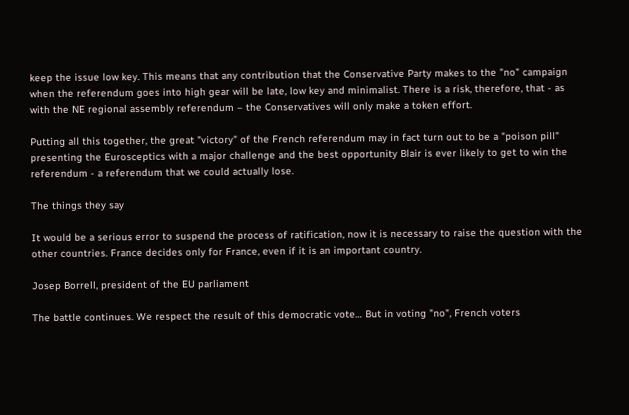keep the issue low key. This means that any contribution that the Conservative Party makes to the "no" campaign when the referendum goes into high gear will be late, low key and minimalist. There is a risk, therefore, that - as with the NE regional assembly referendum – the Conservatives will only make a token effort.

Putting all this together, the great "victory" of the French referendum may in fact turn out to be a "poison pill" presenting the Eurosceptics with a major challenge and the best opportunity Blair is ever likely to get to win the referendum - a referendum that we could actually lose.

The things they say

It would be a serious error to suspend the process of ratification, now it is necessary to raise the question with the other countries. France decides only for France, even if it is an important country.

Josep Borrell, president of the EU parliament

The battle continues. We respect the result of this democratic vote… But in voting "no", French voters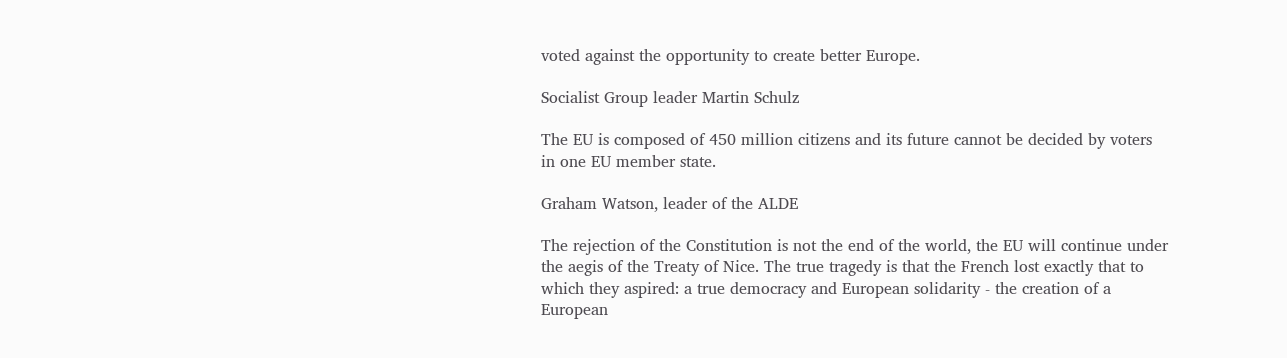voted against the opportunity to create better Europe.

Socialist Group leader Martin Schulz

The EU is composed of 450 million citizens and its future cannot be decided by voters in one EU member state.

Graham Watson, leader of the ALDE

The rejection of the Constitution is not the end of the world, the EU will continue under the aegis of the Treaty of Nice. The true tragedy is that the French lost exactly that to which they aspired: a true democracy and European solidarity - the creation of a European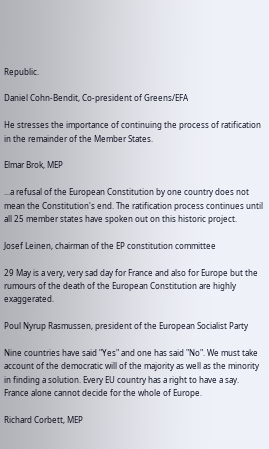Republic.

Daniel Cohn-Bendit, Co-president of Greens/EFA

He stresses the importance of continuing the process of ratification in the remainder of the Member States.

Elmar Brok, MEP

...a refusal of the European Constitution by one country does not mean the Constitution's end. The ratification process continues until all 25 member states have spoken out on this historic project.

Josef Leinen, chairman of the EP constitution committee

29 May is a very, very sad day for France and also for Europe but the rumours of the death of the European Constitution are highly exaggerated.

Poul Nyrup Rasmussen, president of the European Socialist Party

Nine countries have said "Yes" and one has said "No". We must take account of the democratic will of the majority as well as the minority in finding a solution. Every EU country has a right to have a say. France alone cannot decide for the whole of Europe.

Richard Corbett, MEP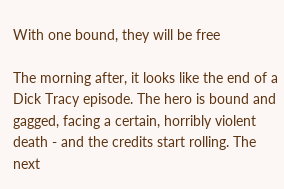With one bound, they will be free

The morning after, it looks like the end of a Dick Tracy episode. The hero is bound and gagged, facing a certain, horribly violent death - and the credits start rolling. The next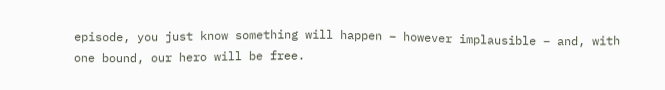episode, you just know something will happen – however implausible – and, with one bound, our hero will be free.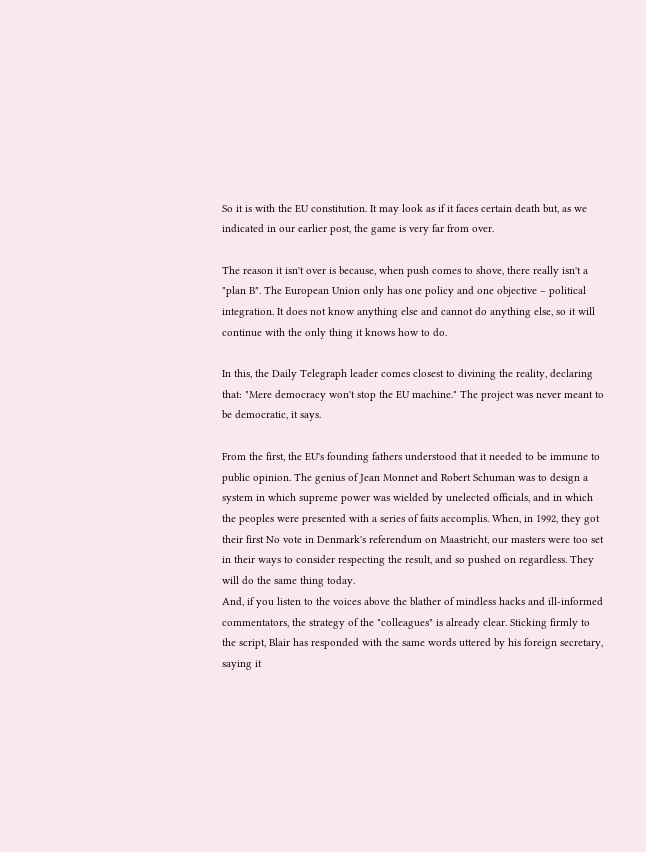So it is with the EU constitution. It may look as if it faces certain death but, as we indicated in our earlier post, the game is very far from over.

The reason it isn't over is because, when push comes to shove, there really isn't a "plan B". The European Union only has one policy and one objective – political integration. It does not know anything else and cannot do anything else, so it will continue with the only thing it knows how to do.

In this, the Daily Telegraph leader comes closest to divining the reality, declaring that: "Mere democracy won't stop the EU machine." The project was never meant to be democratic, it says.

From the first, the EU's founding fathers understood that it needed to be immune to public opinion. The genius of Jean Monnet and Robert Schuman was to design a system in which supreme power was wielded by unelected officials, and in which the peoples were presented with a series of faits accomplis. When, in 1992, they got their first No vote in Denmark's referendum on Maastricht, our masters were too set in their ways to consider respecting the result, and so pushed on regardless. They will do the same thing today.
And, if you listen to the voices above the blather of mindless hacks and ill-informed commentators, the strategy of the "colleagues" is already clear. Sticking firmly to the script, Blair has responded with the same words uttered by his foreign secretary, saying it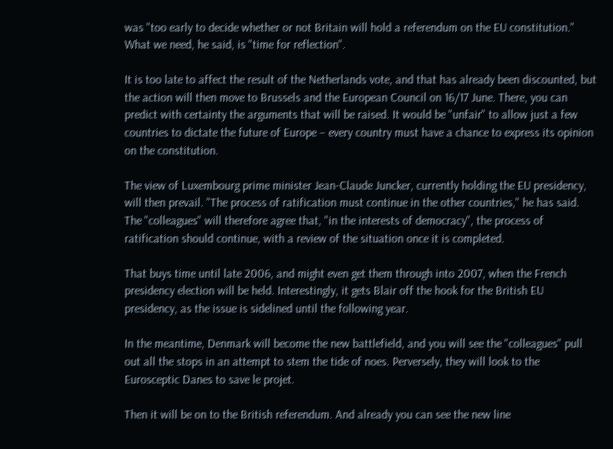was "too early to decide whether or not Britain will hold a referendum on the EU constitution." What we need, he said, is "time for reflection".

It is too late to affect the result of the Netherlands vote, and that has already been discounted, but the action will then move to Brussels and the European Council on 16/17 June. There, you can predict with certainty the arguments that will be raised. It would be "unfair" to allow just a few countries to dictate the future of Europe – every country must have a chance to express its opinion on the constitution.

The view of Luxembourg prime minister Jean-Claude Juncker, currently holding the EU presidency, will then prevail. "The process of ratification must continue in the other countries," he has said. The "colleagues" will therefore agree that, "in the interests of democracy", the process of ratification should continue, with a review of the situation once it is completed.

That buys time until late 2006, and might even get them through into 2007, when the French presidency election will be held. Interestingly, it gets Blair off the hook for the British EU presidency, as the issue is sidelined until the following year.

In the meantime, Denmark will become the new battlefield, and you will see the "colleagues" pull out all the stops in an attempt to stem the tide of noes. Perversely, they will look to the Eurosceptic Danes to save le projet.

Then it will be on to the British referendum. And already you can see the new line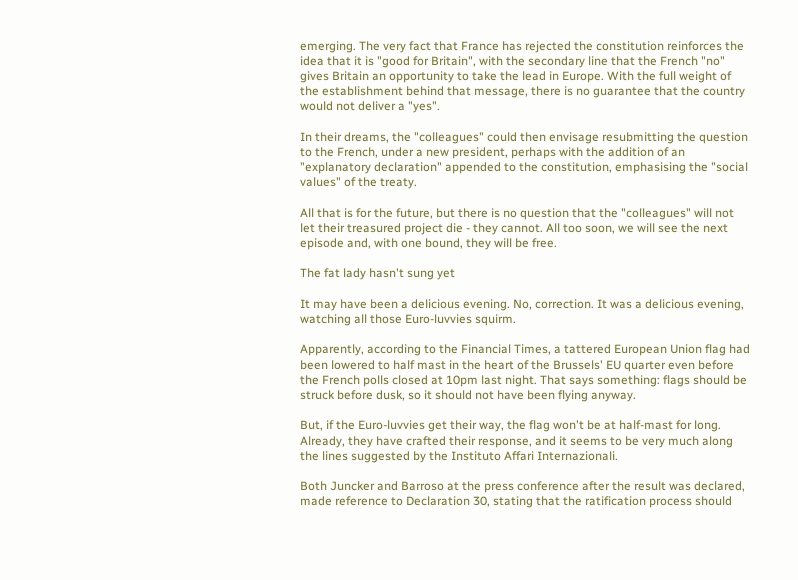emerging. The very fact that France has rejected the constitution reinforces the idea that it is "good for Britain", with the secondary line that the French "no" gives Britain an opportunity to take the lead in Europe. With the full weight of the establishment behind that message, there is no guarantee that the country would not deliver a "yes".

In their dreams, the "colleagues" could then envisage resubmitting the question to the French, under a new president, perhaps with the addition of an "explanatory declaration" appended to the constitution, emphasising the "social values" of the treaty.

All that is for the future, but there is no question that the "colleagues" will not let their treasured project die - they cannot. All too soon, we will see the next episode and, with one bound, they will be free.

The fat lady hasn't sung yet

It may have been a delicious evening. No, correction. It was a delicious evening, watching all those Euro-luvvies squirm.

Apparently, according to the Financial Times, a tattered European Union flag had been lowered to half mast in the heart of the Brussels' EU quarter even before the French polls closed at 10pm last night. That says something: flags should be struck before dusk, so it should not have been flying anyway.

But, if the Euro-luvvies get their way, the flag won't be at half-mast for long. Already, they have crafted their response, and it seems to be very much along the lines suggested by the Instituto Affari Internazionali.

Both Juncker and Barroso at the press conference after the result was declared, made reference to Declaration 30, stating that the ratification process should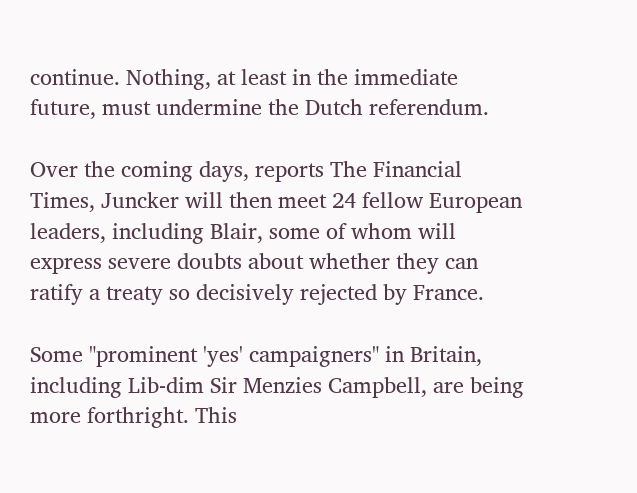continue. Nothing, at least in the immediate future, must undermine the Dutch referendum.

Over the coming days, reports The Financial Times, Juncker will then meet 24 fellow European leaders, including Blair, some of whom will express severe doubts about whether they can ratify a treaty so decisively rejected by France.

Some "prominent 'yes' campaigners" in Britain, including Lib-dim Sir Menzies Campbell, are being more forthright. This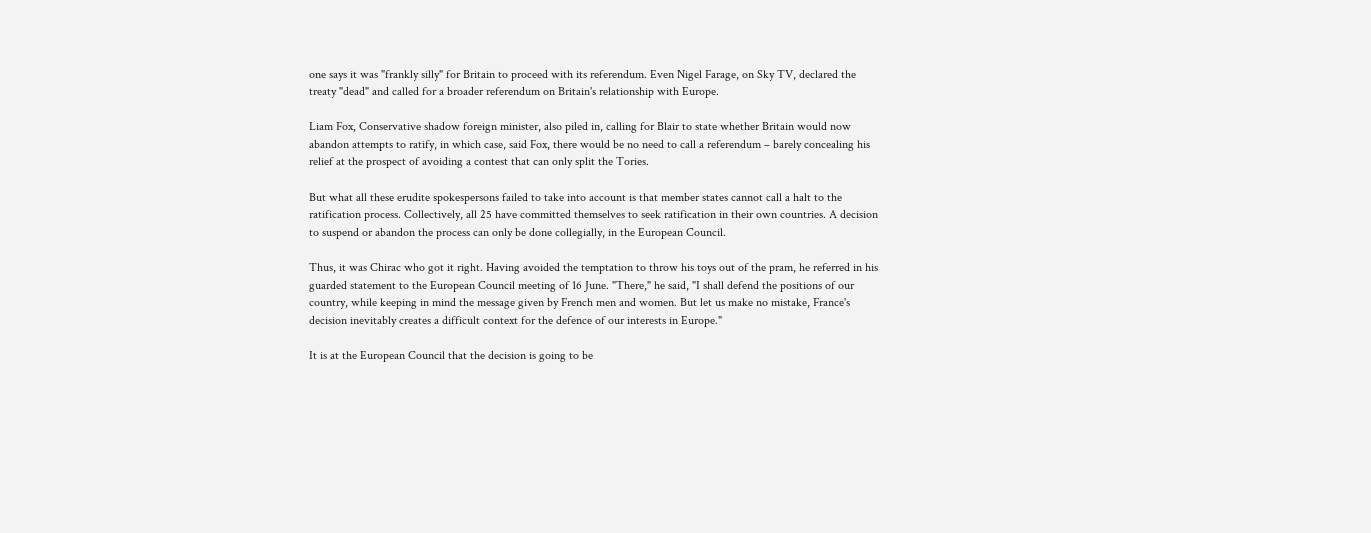one says it was "frankly silly" for Britain to proceed with its referendum. Even Nigel Farage, on Sky TV, declared the treaty "dead" and called for a broader referendum on Britain's relationship with Europe.

Liam Fox, Conservative shadow foreign minister, also piled in, calling for Blair to state whether Britain would now abandon attempts to ratify, in which case, said Fox, there would be no need to call a referendum – barely concealing his relief at the prospect of avoiding a contest that can only split the Tories.

But what all these erudite spokespersons failed to take into account is that member states cannot call a halt to the ratification process. Collectively, all 25 have committed themselves to seek ratification in their own countries. A decision to suspend or abandon the process can only be done collegially, in the European Council.

Thus, it was Chirac who got it right. Having avoided the temptation to throw his toys out of the pram, he referred in his guarded statement to the European Council meeting of 16 June. "There," he said, "I shall defend the positions of our country, while keeping in mind the message given by French men and women. But let us make no mistake, France's decision inevitably creates a difficult context for the defence of our interests in Europe."

It is at the European Council that the decision is going to be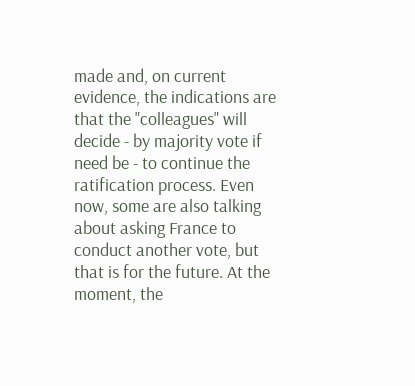made and, on current evidence, the indications are that the "colleagues" will decide - by majority vote if need be - to continue the ratification process. Even now, some are also talking about asking France to conduct another vote, but that is for the future. At the moment, the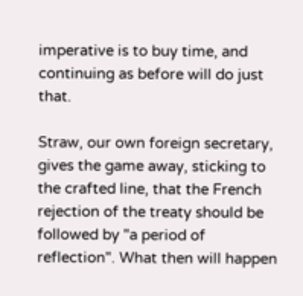imperative is to buy time, and continuing as before will do just that.

Straw, our own foreign secretary, gives the game away, sticking to the crafted line, that the French rejection of the treaty should be followed by "a period of reflection". What then will happen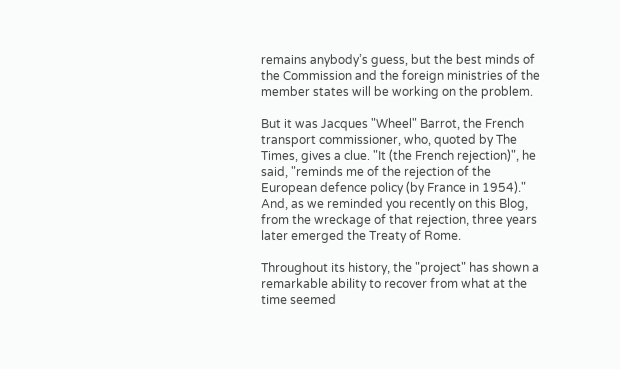remains anybody’s guess, but the best minds of the Commission and the foreign ministries of the member states will be working on the problem.

But it was Jacques "Wheel" Barrot, the French transport commissioner, who, quoted by The Times, gives a clue. "It (the French rejection)", he said, "reminds me of the rejection of the European defence policy (by France in 1954)." And, as we reminded you recently on this Blog, from the wreckage of that rejection, three years later emerged the Treaty of Rome.

Throughout its history, the "project" has shown a remarkable ability to recover from what at the time seemed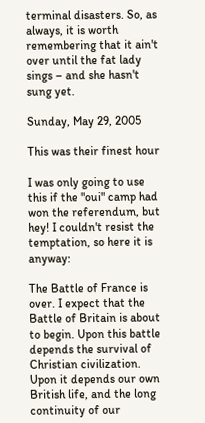terminal disasters. So, as always, it is worth remembering that it ain't over until the fat lady sings – and she hasn't sung yet.

Sunday, May 29, 2005

This was their finest hour

I was only going to use this if the "oui" camp had won the referendum, but hey! I couldn't resist the temptation, so here it is anyway:

The Battle of France is over. I expect that the Battle of Britain is about to begin. Upon this battle depends the survival of Christian civilization. Upon it depends our own British life, and the long continuity of our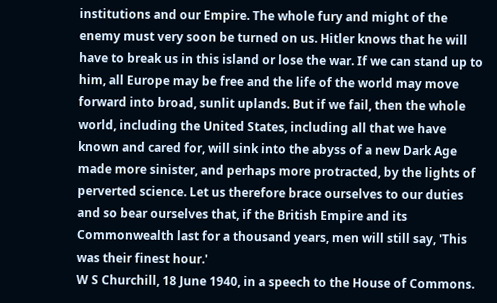institutions and our Empire. The whole fury and might of the enemy must very soon be turned on us. Hitler knows that he will have to break us in this island or lose the war. If we can stand up to him, all Europe may be free and the life of the world may move forward into broad, sunlit uplands. But if we fail, then the whole world, including the United States, including all that we have known and cared for, will sink into the abyss of a new Dark Age made more sinister, and perhaps more protracted, by the lights of perverted science. Let us therefore brace ourselves to our duties and so bear ourselves that, if the British Empire and its Commonwealth last for a thousand years, men will still say, 'This was their finest hour.'
W S Churchill, 18 June 1940, in a speech to the House of Commons.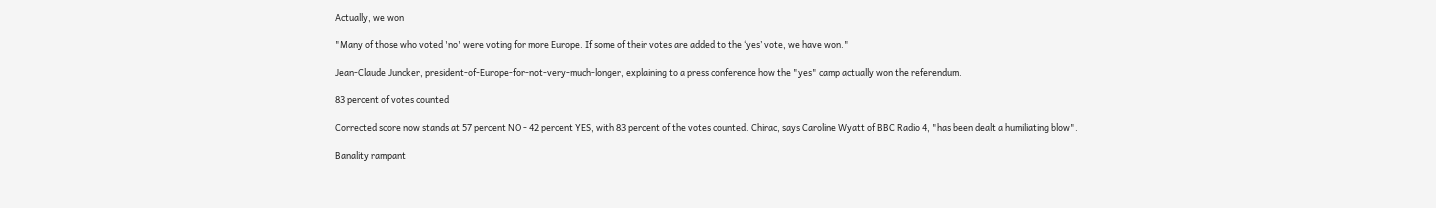Actually, we won

"Many of those who voted 'no' were voting for more Europe. If some of their votes are added to the ‘yes’ vote, we have won."

Jean-Claude Juncker, president-of-Europe-for-not-very-much-longer, explaining to a press conference how the "yes" camp actually won the referendum.

83 percent of votes counted

Corrected score now stands at 57 percent NO - 42 percent YES, with 83 percent of the votes counted. Chirac, says Caroline Wyatt of BBC Radio 4, "has been dealt a humiliating blow".

Banality rampant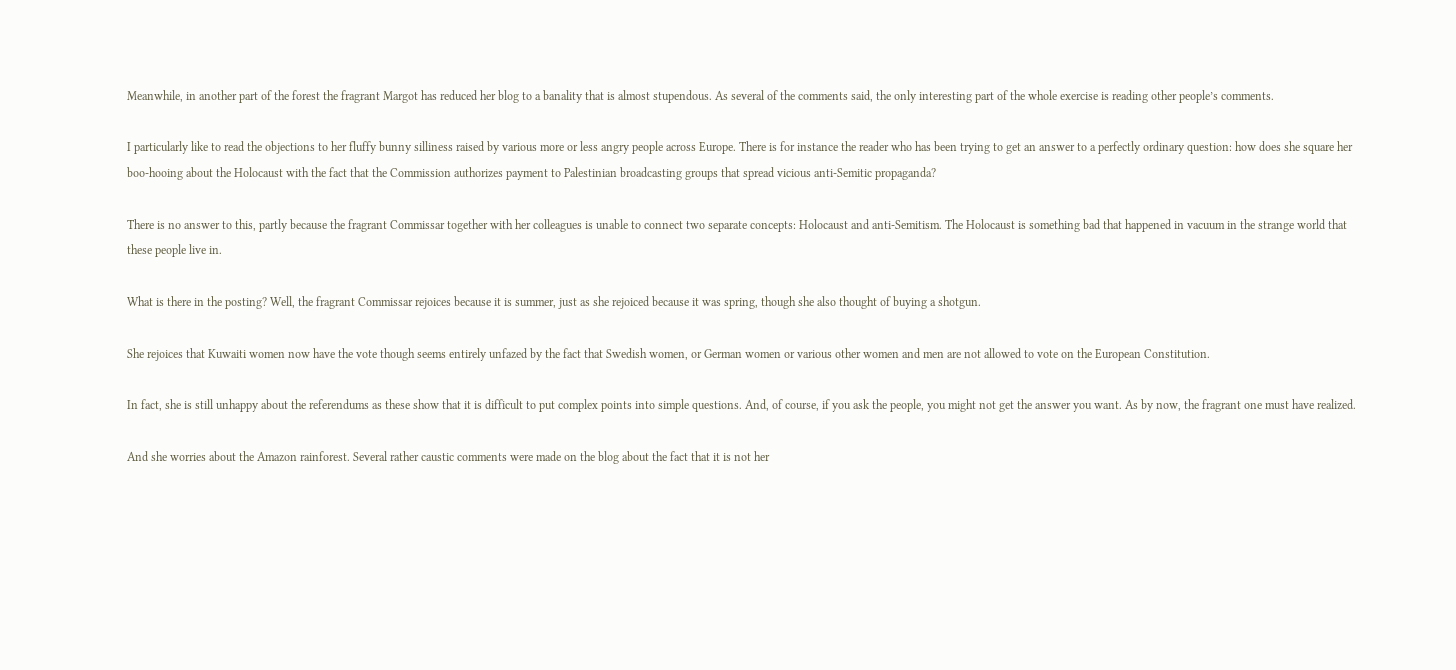Meanwhile, in another part of the forest the fragrant Margot has reduced her blog to a banality that is almost stupendous. As several of the comments said, the only interesting part of the whole exercise is reading other people’s comments.

I particularly like to read the objections to her fluffy bunny silliness raised by various more or less angry people across Europe. There is for instance the reader who has been trying to get an answer to a perfectly ordinary question: how does she square her boo-hooing about the Holocaust with the fact that the Commission authorizes payment to Palestinian broadcasting groups that spread vicious anti-Semitic propaganda?

There is no answer to this, partly because the fragrant Commissar together with her colleagues is unable to connect two separate concepts: Holocaust and anti-Semitism. The Holocaust is something bad that happened in vacuum in the strange world that these people live in.

What is there in the posting? Well, the fragrant Commissar rejoices because it is summer, just as she rejoiced because it was spring, though she also thought of buying a shotgun.

She rejoices that Kuwaiti women now have the vote though seems entirely unfazed by the fact that Swedish women, or German women or various other women and men are not allowed to vote on the European Constitution.

In fact, she is still unhappy about the referendums as these show that it is difficult to put complex points into simple questions. And, of course, if you ask the people, you might not get the answer you want. As by now, the fragrant one must have realized.

And she worries about the Amazon rainforest. Several rather caustic comments were made on the blog about the fact that it is not her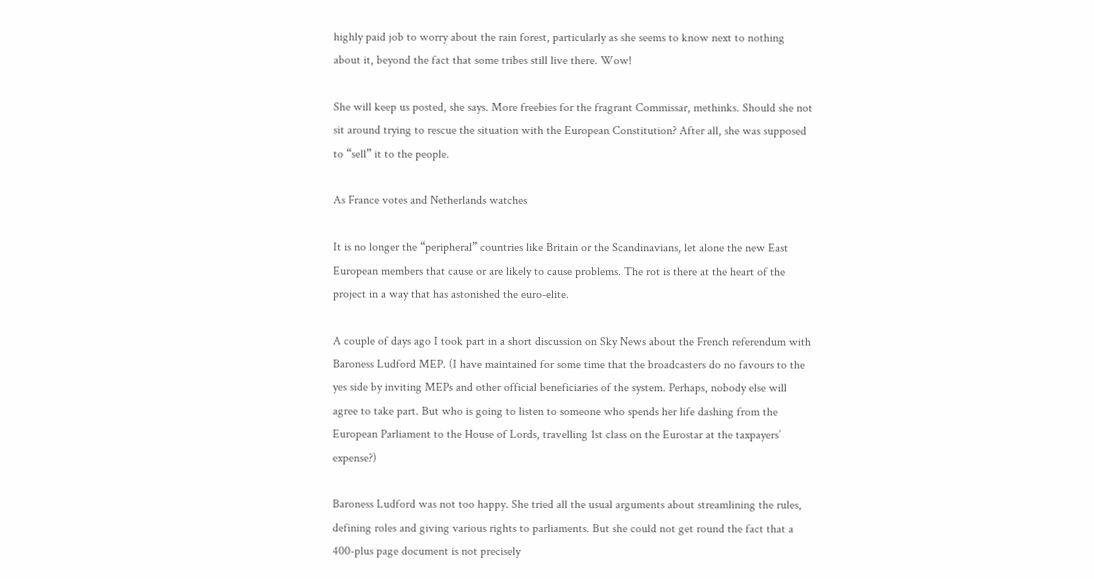highly paid job to worry about the rain forest, particularly as she seems to know next to nothing about it, beyond the fact that some tribes still live there. Wow!

She will keep us posted, she says. More freebies for the fragrant Commissar, methinks. Should she not sit around trying to rescue the situation with the European Constitution? After all, she was supposed to “sell” it to the people.

As France votes and Netherlands watches

It is no longer the “peripheral” countries like Britain or the Scandinavians, let alone the new East European members that cause or are likely to cause problems. The rot is there at the heart of the project in a way that has astonished the euro-elite.

A couple of days ago I took part in a short discussion on Sky News about the French referendum with Baroness Ludford MEP. (I have maintained for some time that the broadcasters do no favours to the yes side by inviting MEPs and other official beneficiaries of the system. Perhaps, nobody else will agree to take part. But who is going to listen to someone who spends her life dashing from the European Parliament to the House of Lords, travelling 1st class on the Eurostar at the taxpayers’ expense?)

Baroness Ludford was not too happy. She tried all the usual arguments about streamlining the rules, defining roles and giving various rights to parliaments. But she could not get round the fact that a 400-plus page document is not precisely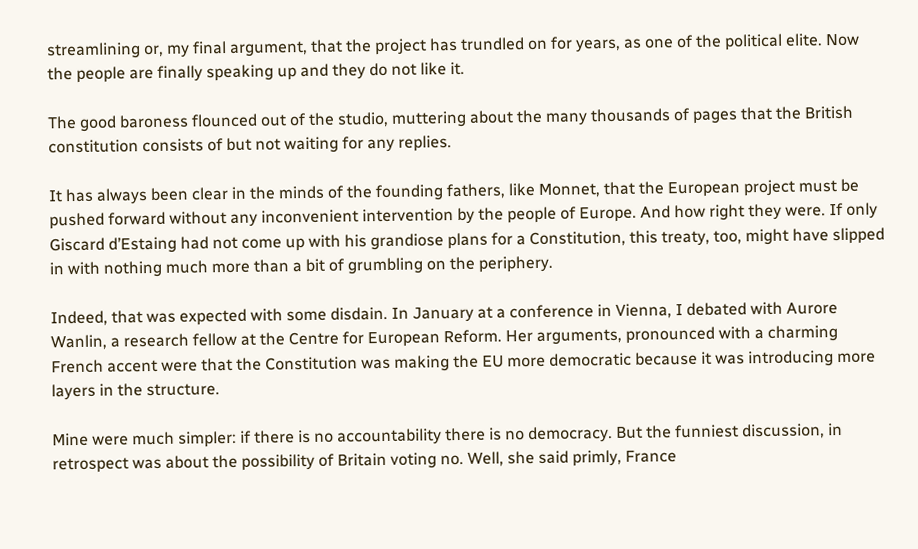streamlining or, my final argument, that the project has trundled on for years, as one of the political elite. Now the people are finally speaking up and they do not like it.

The good baroness flounced out of the studio, muttering about the many thousands of pages that the British constitution consists of but not waiting for any replies.

It has always been clear in the minds of the founding fathers, like Monnet, that the European project must be pushed forward without any inconvenient intervention by the people of Europe. And how right they were. If only Giscard d’Estaing had not come up with his grandiose plans for a Constitution, this treaty, too, might have slipped in with nothing much more than a bit of grumbling on the periphery.

Indeed, that was expected with some disdain. In January at a conference in Vienna, I debated with Aurore Wanlin, a research fellow at the Centre for European Reform. Her arguments, pronounced with a charming French accent were that the Constitution was making the EU more democratic because it was introducing more layers in the structure.

Mine were much simpler: if there is no accountability there is no democracy. But the funniest discussion, in retrospect was about the possibility of Britain voting no. Well, she said primly, France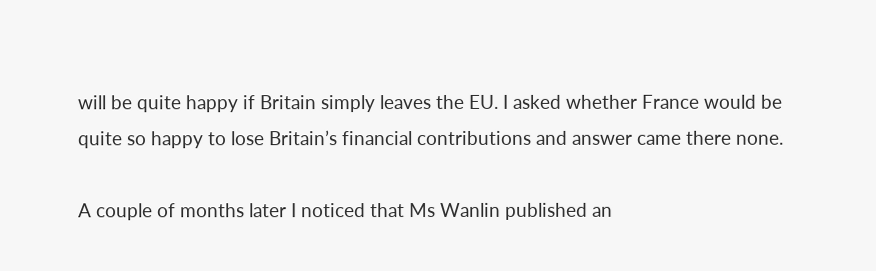will be quite happy if Britain simply leaves the EU. I asked whether France would be quite so happy to lose Britain’s financial contributions and answer came there none.

A couple of months later I noticed that Ms Wanlin published an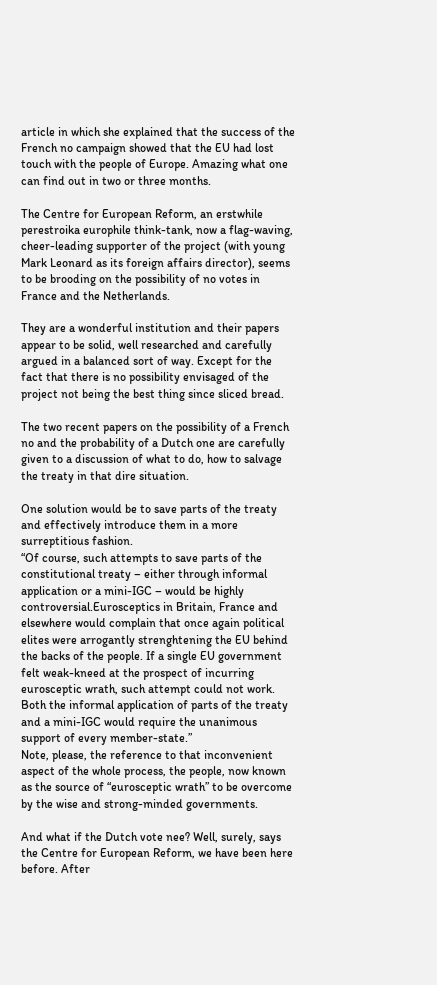article in which she explained that the success of the French no campaign showed that the EU had lost touch with the people of Europe. Amazing what one can find out in two or three months.

The Centre for European Reform, an erstwhile perestroika europhile think-tank, now a flag-waving, cheer-leading supporter of the project (with young Mark Leonard as its foreign affairs director), seems to be brooding on the possibility of no votes in France and the Netherlands.

They are a wonderful institution and their papers appear to be solid, well researched and carefully argued in a balanced sort of way. Except for the fact that there is no possibility envisaged of the project not being the best thing since sliced bread.

The two recent papers on the possibility of a French no and the probability of a Dutch one are carefully given to a discussion of what to do, how to salvage the treaty in that dire situation.

One solution would be to save parts of the treaty and effectively introduce them in a more surreptitious fashion.
“Of course, such attempts to save parts of the constitutional treaty – either through informal application or a mini-IGC – would be highly controversial.Eurosceptics in Britain, France and elsewhere would complain that once again political elites were arrogantly strenghtening the EU behind the backs of the people. If a single EU government felt weak-kneed at the prospect of incurring eurosceptic wrath, such attempt could not work. Both the informal application of parts of the treaty and a mini-IGC would require the unanimous support of every member-state.”
Note, please, the reference to that inconvenient aspect of the whole process, the people, now known as the source of “eurosceptic wrath” to be overcome by the wise and strong-minded governments.

And what if the Dutch vote nee? Well, surely, says the Centre for European Reform, we have been here before. After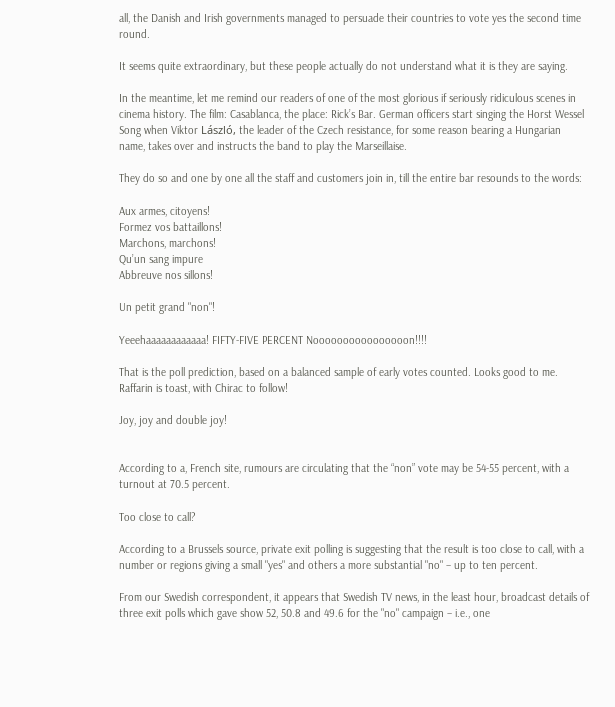all, the Danish and Irish governments managed to persuade their countries to vote yes the second time round.

It seems quite extraordinary, but these people actually do not understand what it is they are saying.

In the meantime, let me remind our readers of one of the most glorious if seriously ridiculous scenes in cinema history. The film: Casablanca, the place: Rick’s Bar. German officers start singing the Horst Wessel Song when Viktor László, the leader of the Czech resistance, for some reason bearing a Hungarian name, takes over and instructs the band to play the Marseillaise.

They do so and one by one all the staff and customers join in, till the entire bar resounds to the words:

Aux armes, citoyens!
Formez vos battaillons!
Marchons, marchons!
Qu’un sang impure
Abbreuve nos sillons!

Un petit grand "non"!

Yeeehaaaaaaaaaaaa! FIFTY-FIVE PERCENT Noooooooooooooooon!!!!

That is the poll prediction, based on a balanced sample of early votes counted. Looks good to me. Raffarin is toast, with Chirac to follow!

Joy, joy and double joy!


According to a, French site, rumours are circulating that the “non” vote may be 54-55 percent, with a turnout at 70.5 percent.

Too close to call?

According to a Brussels source, private exit polling is suggesting that the result is too close to call, with a number or regions giving a small "yes" and others a more substantial "no" – up to ten percent.

From our Swedish correspondent, it appears that Swedish TV news, in the least hour, broadcast details of three exit polls which gave show 52, 50.8 and 49.6 for the "no" campaign – i.e., one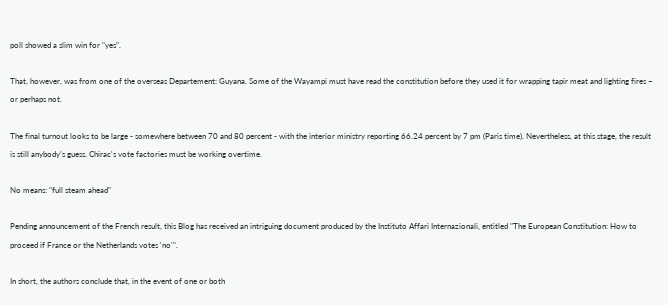poll showed a slim win for "yes".

That, however, was from one of the overseas Departement: Guyana. Some of the Wayampi must have read the constitution before they used it for wrapping tapir meat and lighting fires – or perhaps not.

The final turnout looks to be large - somewhere between 70 and 80 percent - with the interior ministry reporting 66.24 percent by 7 pm (Paris time). Nevertheless, at this stage, the result is still anybody's guess. Chirac's vote factories must be working overtime.

No means: "full steam ahead"

Pending announcement of the French result, this Blog has received an intriguing document produced by the Instituto Affari Internazionali, entitled "The European Constitution: How to proceed if France or the Netherlands votes 'no'".

In short, the authors conclude that, in the event of one or both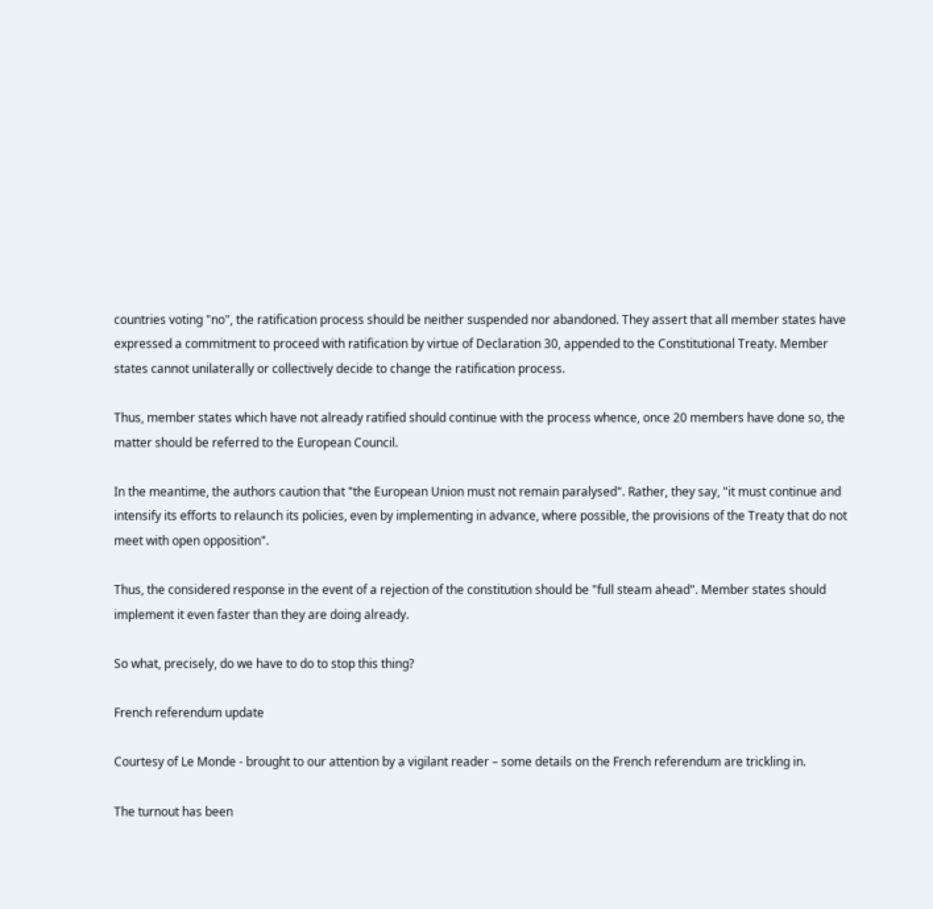countries voting "no", the ratification process should be neither suspended nor abandoned. They assert that all member states have expressed a commitment to proceed with ratification by virtue of Declaration 30, appended to the Constitutional Treaty. Member states cannot unilaterally or collectively decide to change the ratification process.

Thus, member states which have not already ratified should continue with the process whence, once 20 members have done so, the matter should be referred to the European Council.

In the meantime, the authors caution that "the European Union must not remain paralysed". Rather, they say, "it must continue and intensify its efforts to relaunch its policies, even by implementing in advance, where possible, the provisions of the Treaty that do not meet with open opposition".

Thus, the considered response in the event of a rejection of the constitution should be "full steam ahead". Member states should implement it even faster than they are doing already.

So what, precisely, do we have to do to stop this thing?

French referendum update

Courtesy of Le Monde - brought to our attention by a vigilant reader – some details on the French referendum are trickling in.

The turnout has been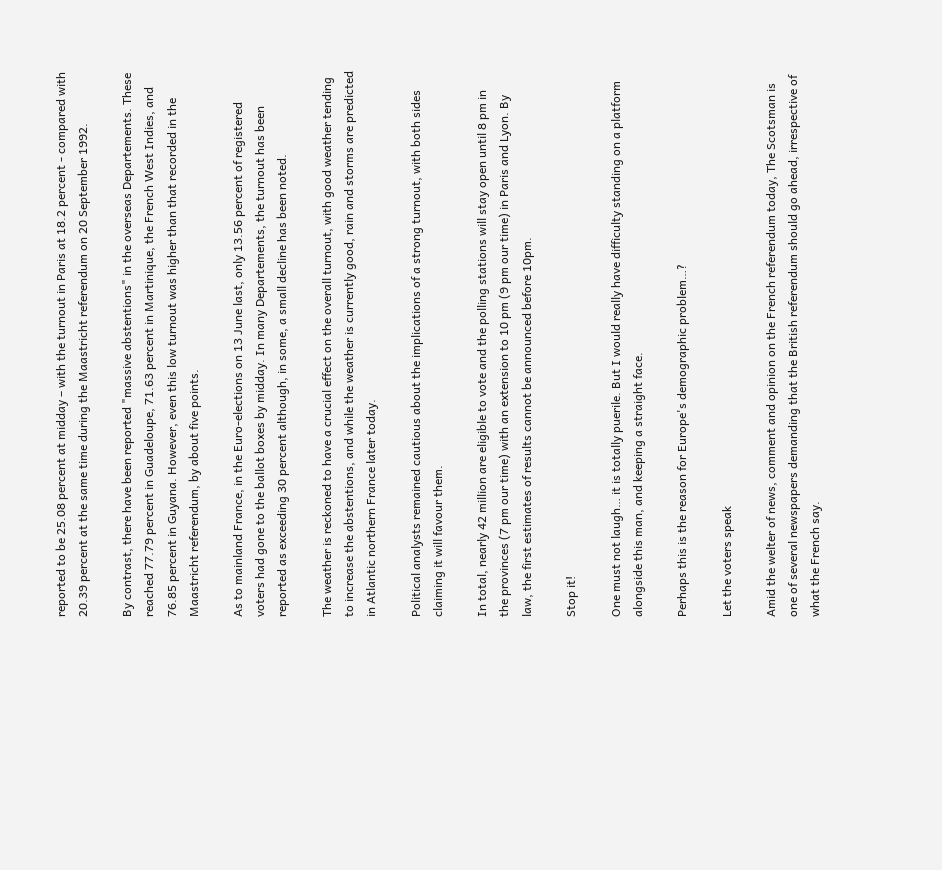reported to be 25.08 percent at midday – with the turnout in Paris at 18.2 percent - compared with 20.39 percent at the same time during the Maastricht referendum on 20 September 1992.

By contrast, there have been reported "massive abstentions" in the overseas Departements. These reached 77.79 percent in Guadeloupe, 71.63 percent in Martinique, the French West Indies, and 76.85 percent in Guyana. However, even this low turnout was higher than that recorded in the Maastricht referendum, by about five points.

As to mainland France, in the Euro-elections on 13 June last, only 13.56 percent of registered voters had gone to the ballot boxes by midday. In many Departements, the turnout has been reported as exceeding 30 percent although, in some, a small decline has been noted.

The weather is reckoned to have a crucial effect on the overall turnout, with good weather tending to increase the abstentions, and while the weather is currently good, rain and storms are predicted in Atlantic northern France later today.

Political analysts remained cautious about the implications of a strong turnout, with both sides claiming it will favour them.

In total, nearly 42 million are eligible to vote and the polling stations will stay open until 8 pm in the provinces (7 pm our time) with an extension to 10 pm (9 pm our time) in Paris and Lyon. By law, the first estimates of results cannot be announced before 10pm.

Stop it!

One must not laugh… it is totally puerile. But I would really have difficulty standing on a platform alongside this man, and keeping a straight face.

Perhaps this is the reason for Europe's demographic problem…?

Let the voters speak

Amid the welter of news, comment and opinion on the French referendum today, The Scotsman is one of several newspapers demanding that the British referendum should go ahead, irrespective of what the French say.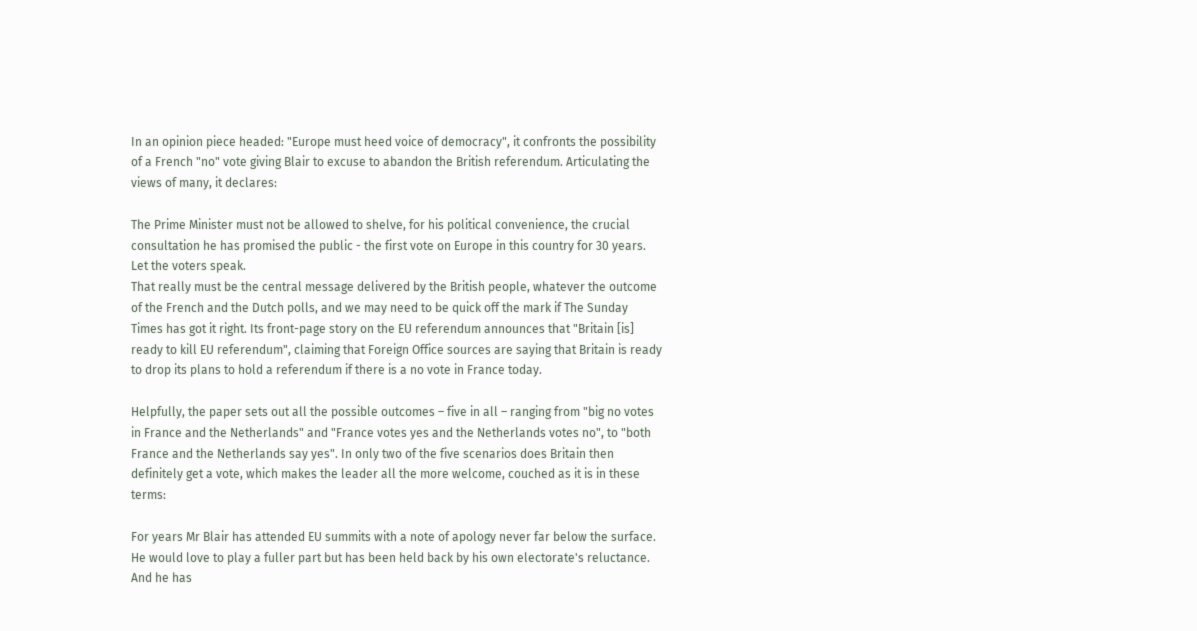In an opinion piece headed: "Europe must heed voice of democracy", it confronts the possibility of a French "no" vote giving Blair to excuse to abandon the British referendum. Articulating the views of many, it declares:

The Prime Minister must not be allowed to shelve, for his political convenience, the crucial consultation he has promised the public - the first vote on Europe in this country for 30 years. Let the voters speak.
That really must be the central message delivered by the British people, whatever the outcome of the French and the Dutch polls, and we may need to be quick off the mark if The Sunday Times has got it right. Its front-page story on the EU referendum announces that "Britain [is] ready to kill EU referendum", claiming that Foreign Office sources are saying that Britain is ready to drop its plans to hold a referendum if there is a no vote in France today.

Helpfully, the paper sets out all the possible outcomes – five in all – ranging from "big no votes in France and the Netherlands" and "France votes yes and the Netherlands votes no", to "both France and the Netherlands say yes". In only two of the five scenarios does Britain then definitely get a vote, which makes the leader all the more welcome, couched as it is in these terms:

For years Mr Blair has attended EU summits with a note of apology never far below the surface. He would love to play a fuller part but has been held back by his own electorate's reluctance. And he has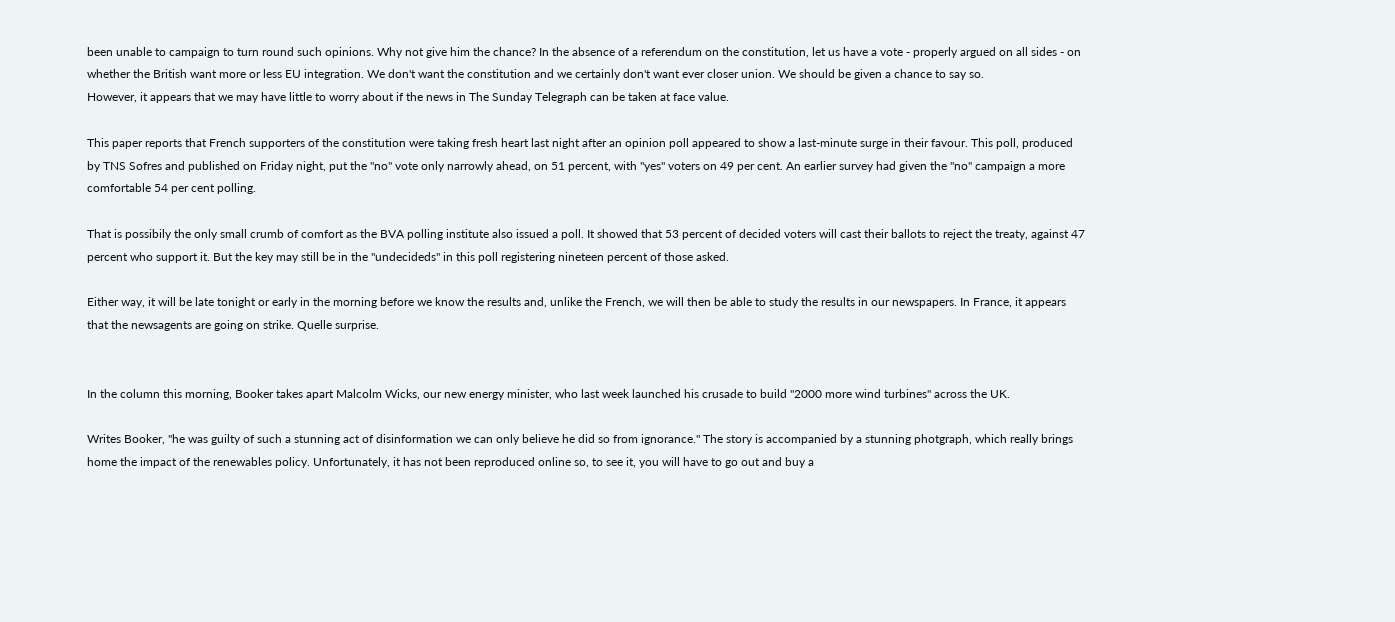been unable to campaign to turn round such opinions. Why not give him the chance? In the absence of a referendum on the constitution, let us have a vote - properly argued on all sides - on whether the British want more or less EU integration. We don't want the constitution and we certainly don't want ever closer union. We should be given a chance to say so.
However, it appears that we may have little to worry about if the news in The Sunday Telegraph can be taken at face value.

This paper reports that French supporters of the constitution were taking fresh heart last night after an opinion poll appeared to show a last-minute surge in their favour. This poll, produced by TNS Sofres and published on Friday night, put the "no" vote only narrowly ahead, on 51 percent, with "yes" voters on 49 per cent. An earlier survey had given the "no" campaign a more comfortable 54 per cent polling.

That is possibily the only small crumb of comfort as the BVA polling institute also issued a poll. It showed that 53 percent of decided voters will cast their ballots to reject the treaty, against 47 percent who support it. But the key may still be in the "undecideds" in this poll registering nineteen percent of those asked.

Either way, it will be late tonight or early in the morning before we know the results and, unlike the French, we will then be able to study the results in our newspapers. In France, it appears that the newsagents are going on strike. Quelle surprise.


In the column this morning, Booker takes apart Malcolm Wicks, our new energy minister, who last week launched his crusade to build "2000 more wind turbines" across the UK.

Writes Booker, "he was guilty of such a stunning act of disinformation we can only believe he did so from ignorance." The story is accompanied by a stunning photgraph, which really brings home the impact of the renewables policy. Unfortunately, it has not been reproduced online so, to see it, you will have to go out and buy a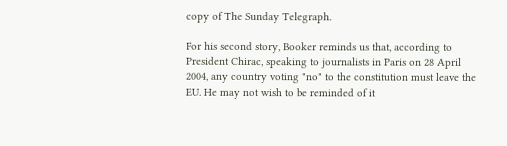copy of The Sunday Telegraph.

For his second story, Booker reminds us that, according to President Chirac, speaking to journalists in Paris on 28 April 2004, any country voting "no" to the constitution must leave the EU. He may not wish to be reminded of it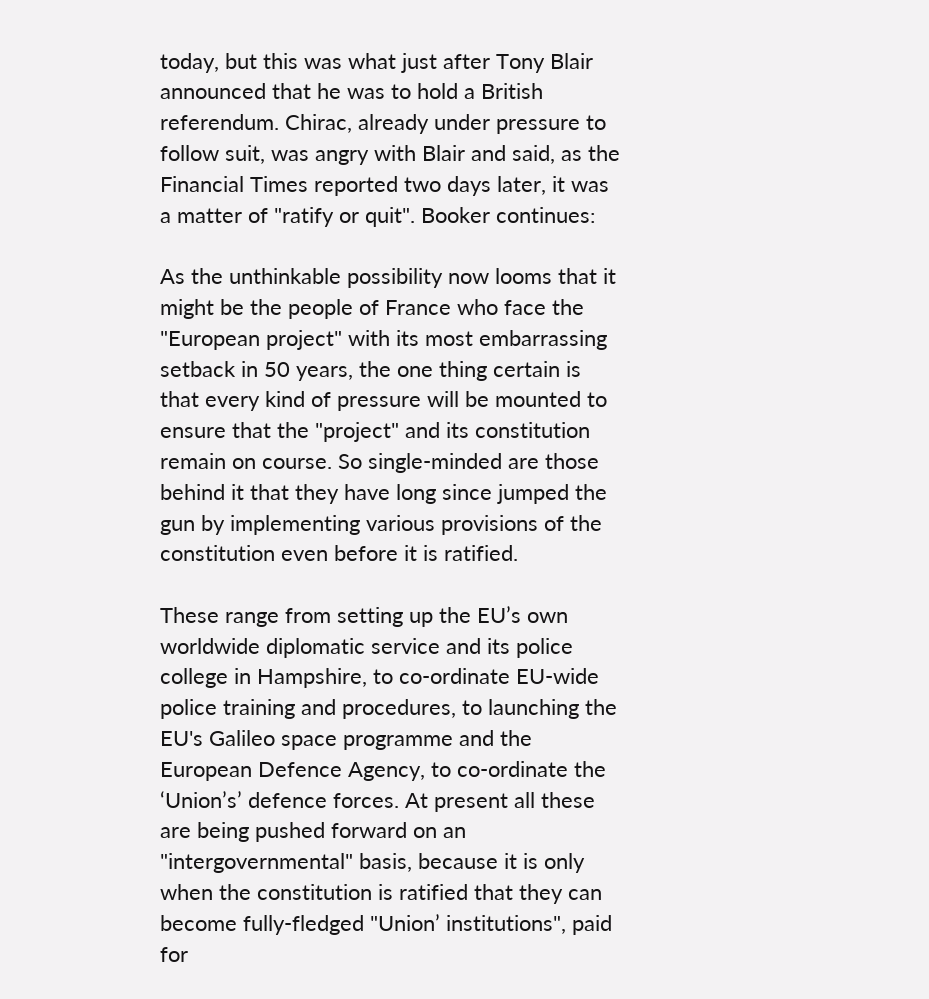today, but this was what just after Tony Blair announced that he was to hold a British referendum. Chirac, already under pressure to follow suit, was angry with Blair and said, as the Financial Times reported two days later, it was a matter of "ratify or quit". Booker continues:

As the unthinkable possibility now looms that it might be the people of France who face the "European project" with its most embarrassing setback in 50 years, the one thing certain is that every kind of pressure will be mounted to ensure that the "project" and its constitution remain on course. So single-minded are those behind it that they have long since jumped the gun by implementing various provisions of the constitution even before it is ratified.

These range from setting up the EU’s own worldwide diplomatic service and its police college in Hampshire, to co-ordinate EU-wide police training and procedures, to launching the EU's Galileo space programme and the European Defence Agency, to co-ordinate the ‘Union’s’ defence forces. At present all these are being pushed forward on an "intergovernmental" basis, because it is only when the constitution is ratified that they can become fully-fledged "Union’ institutions", paid for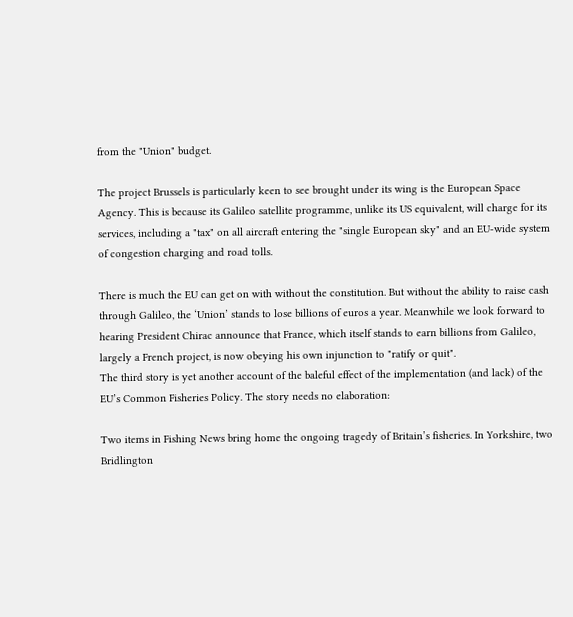from the "Union" budget.

The project Brussels is particularly keen to see brought under its wing is the European Space Agency. This is because its Galileo satellite programme, unlike its US equivalent, will charge for its services, including a "tax" on all aircraft entering the "single European sky" and an EU-wide system of congestion charging and road tolls.

There is much the EU can get on with without the constitution. But without the ability to raise cash through Galileo, the ‘Union’ stands to lose billions of euros a year. Meanwhile we look forward to hearing President Chirac announce that France, which itself stands to earn billions from Galileo, largely a French project, is now obeying his own injunction to "ratify or quit".
The third story is yet another account of the baleful effect of the implementation (and lack) of the EU’s Common Fisheries Policy. The story needs no elaboration:

Two items in Fishing News bring home the ongoing tragedy of Britain’s fisheries. In Yorkshire, two Bridlington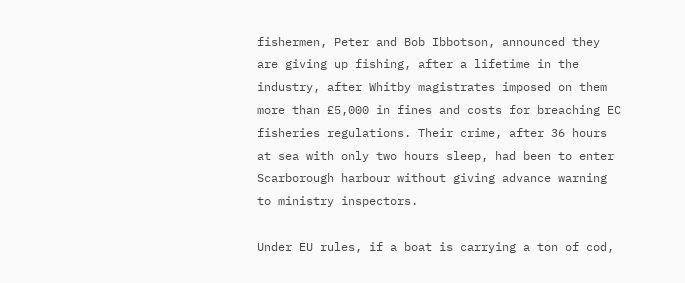fishermen, Peter and Bob Ibbotson, announced they are giving up fishing, after a lifetime in the industry, after Whitby magistrates imposed on them more than £5,000 in fines and costs for breaching EC fisheries regulations. Their crime, after 36 hours at sea with only two hours sleep, had been to enter Scarborough harbour without giving advance warning to ministry inspectors.

Under EU rules, if a boat is carrying a ton of cod,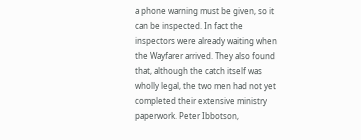a phone warning must be given, so it can be inspected. In fact the inspectors were already waiting when the Wayfarer arrived. They also found that, although the catch itself was wholly legal, the two men had not yet completed their extensive ministry paperwork. Peter Ibbotson,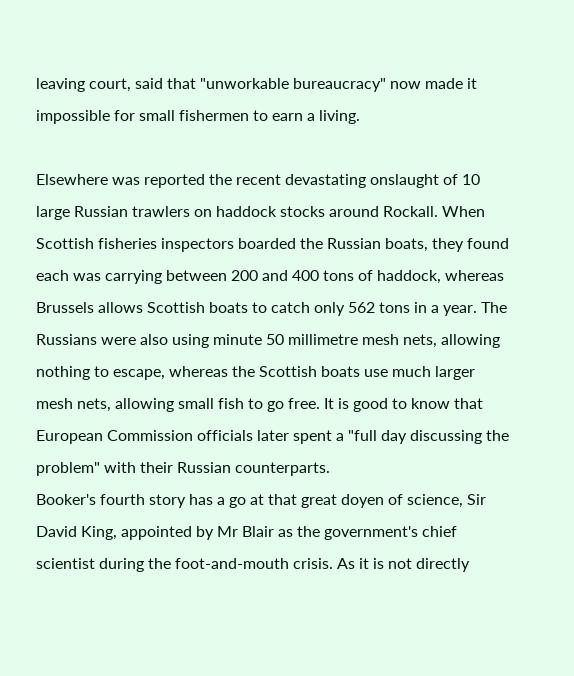leaving court, said that "unworkable bureaucracy" now made it impossible for small fishermen to earn a living.

Elsewhere was reported the recent devastating onslaught of 10 large Russian trawlers on haddock stocks around Rockall. When Scottish fisheries inspectors boarded the Russian boats, they found each was carrying between 200 and 400 tons of haddock, whereas Brussels allows Scottish boats to catch only 562 tons in a year. The Russians were also using minute 50 millimetre mesh nets, allowing nothing to escape, whereas the Scottish boats use much larger mesh nets, allowing small fish to go free. It is good to know that European Commission officials later spent a "full day discussing the problem" with their Russian counterparts.
Booker's fourth story has a go at that great doyen of science, Sir David King, appointed by Mr Blair as the government's chief scientist during the foot-and-mouth crisis. As it is not directly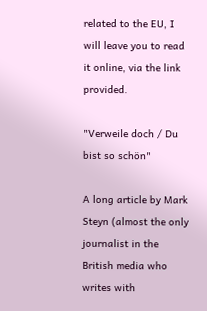related to the EU, I will leave you to read it online, via the link provided.

"Verweile doch / Du bist so schön"

A long article by Mark Steyn (almost the only journalist in the British media who writes with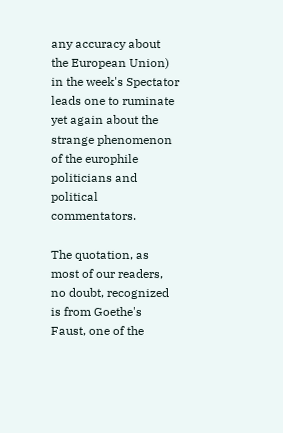any accuracy about the European Union) in the week's Spectator leads one to ruminate yet again about the strange phenomenon of the europhile politicians and political commentators.

The quotation, as most of our readers, no doubt, recognized is from Goethe's Faust, one of the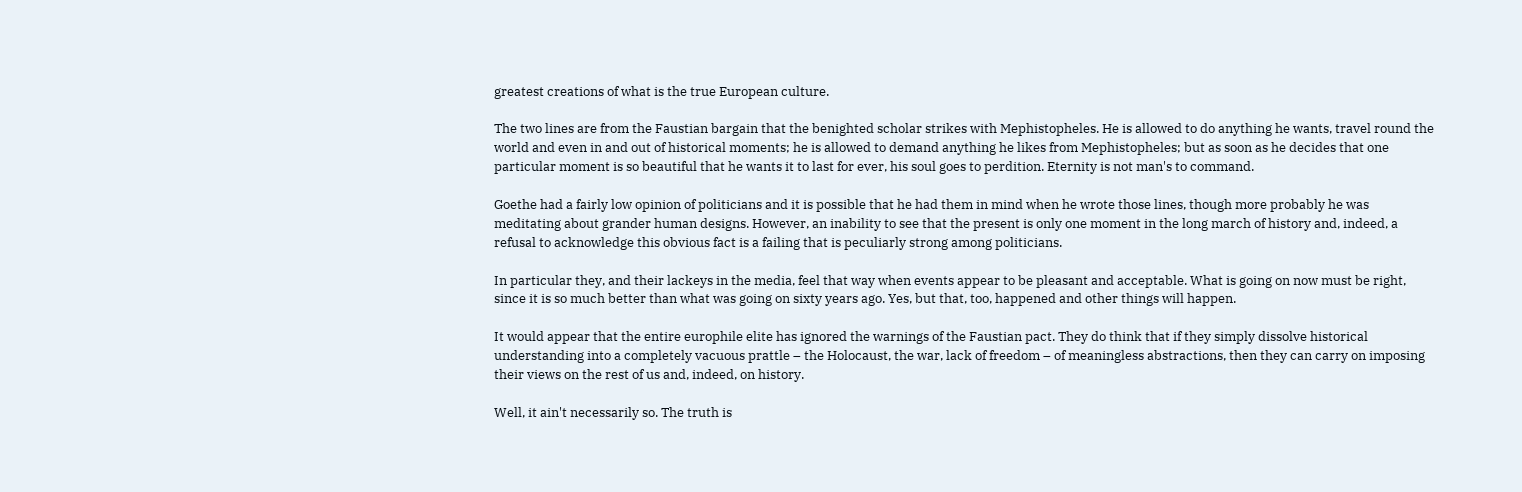greatest creations of what is the true European culture.

The two lines are from the Faustian bargain that the benighted scholar strikes with Mephistopheles. He is allowed to do anything he wants, travel round the world and even in and out of historical moments; he is allowed to demand anything he likes from Mephistopheles; but as soon as he decides that one particular moment is so beautiful that he wants it to last for ever, his soul goes to perdition. Eternity is not man's to command.

Goethe had a fairly low opinion of politicians and it is possible that he had them in mind when he wrote those lines, though more probably he was meditating about grander human designs. However, an inability to see that the present is only one moment in the long march of history and, indeed, a refusal to acknowledge this obvious fact is a failing that is peculiarly strong among politicians.

In particular they, and their lackeys in the media, feel that way when events appear to be pleasant and acceptable. What is going on now must be right, since it is so much better than what was going on sixty years ago. Yes, but that, too, happened and other things will happen.

It would appear that the entire europhile elite has ignored the warnings of the Faustian pact. They do think that if they simply dissolve historical understanding into a completely vacuous prattle – the Holocaust, the war, lack of freedom – of meaningless abstractions, then they can carry on imposing their views on the rest of us and, indeed, on history.

Well, it ain't necessarily so. The truth is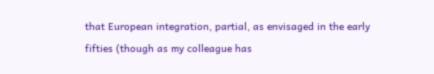that European integration, partial, as envisaged in the early fifties (though as my colleague has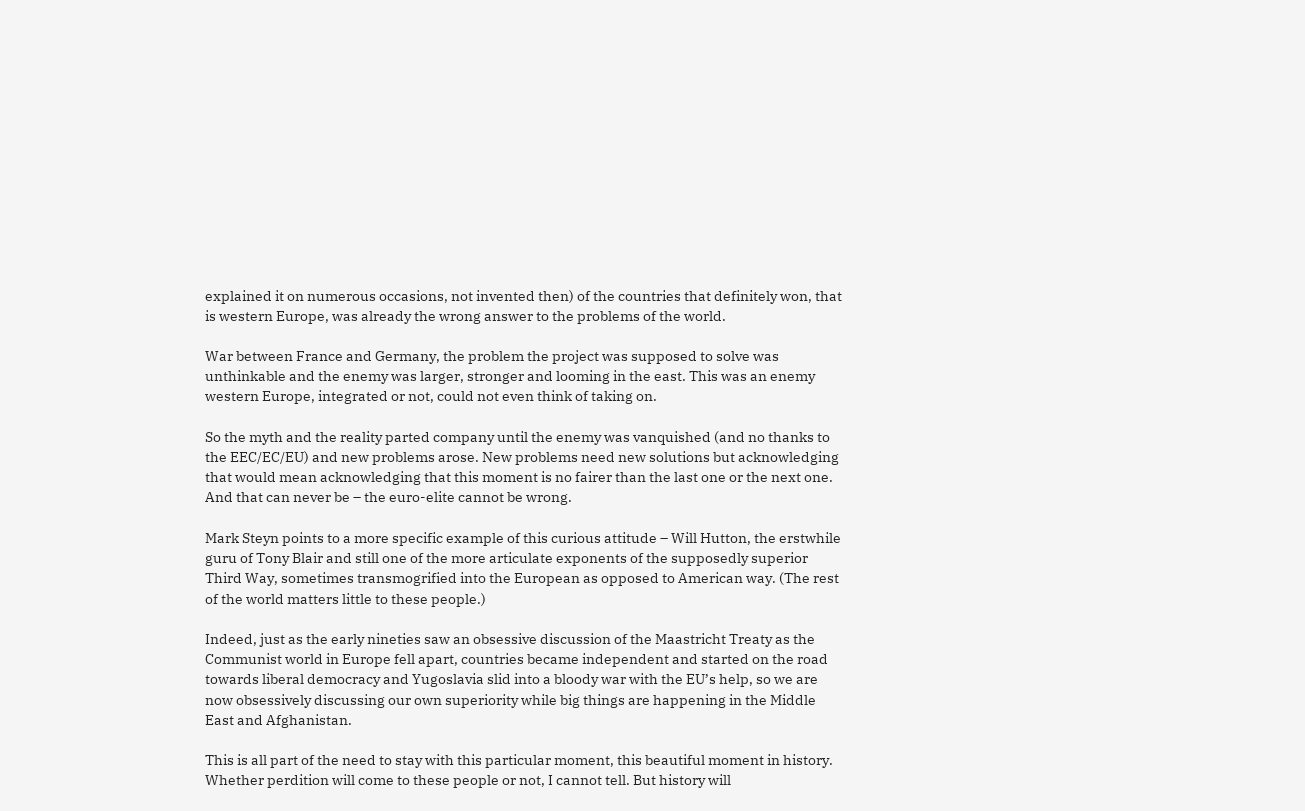explained it on numerous occasions, not invented then) of the countries that definitely won, that is western Europe, was already the wrong answer to the problems of the world.

War between France and Germany, the problem the project was supposed to solve was unthinkable and the enemy was larger, stronger and looming in the east. This was an enemy western Europe, integrated or not, could not even think of taking on.

So the myth and the reality parted company until the enemy was vanquished (and no thanks to the EEC/EC/EU) and new problems arose. New problems need new solutions but acknowledging that would mean acknowledging that this moment is no fairer than the last one or the next one. And that can never be – the euro-elite cannot be wrong.

Mark Steyn points to a more specific example of this curious attitude – Will Hutton, the erstwhile guru of Tony Blair and still one of the more articulate exponents of the supposedly superior Third Way, sometimes transmogrified into the European as opposed to American way. (The rest of the world matters little to these people.)

Indeed, just as the early nineties saw an obsessive discussion of the Maastricht Treaty as the Communist world in Europe fell apart, countries became independent and started on the road towards liberal democracy and Yugoslavia slid into a bloody war with the EU’s help, so we are now obsessively discussing our own superiority while big things are happening in the Middle East and Afghanistan.

This is all part of the need to stay with this particular moment, this beautiful moment in history. Whether perdition will come to these people or not, I cannot tell. But history will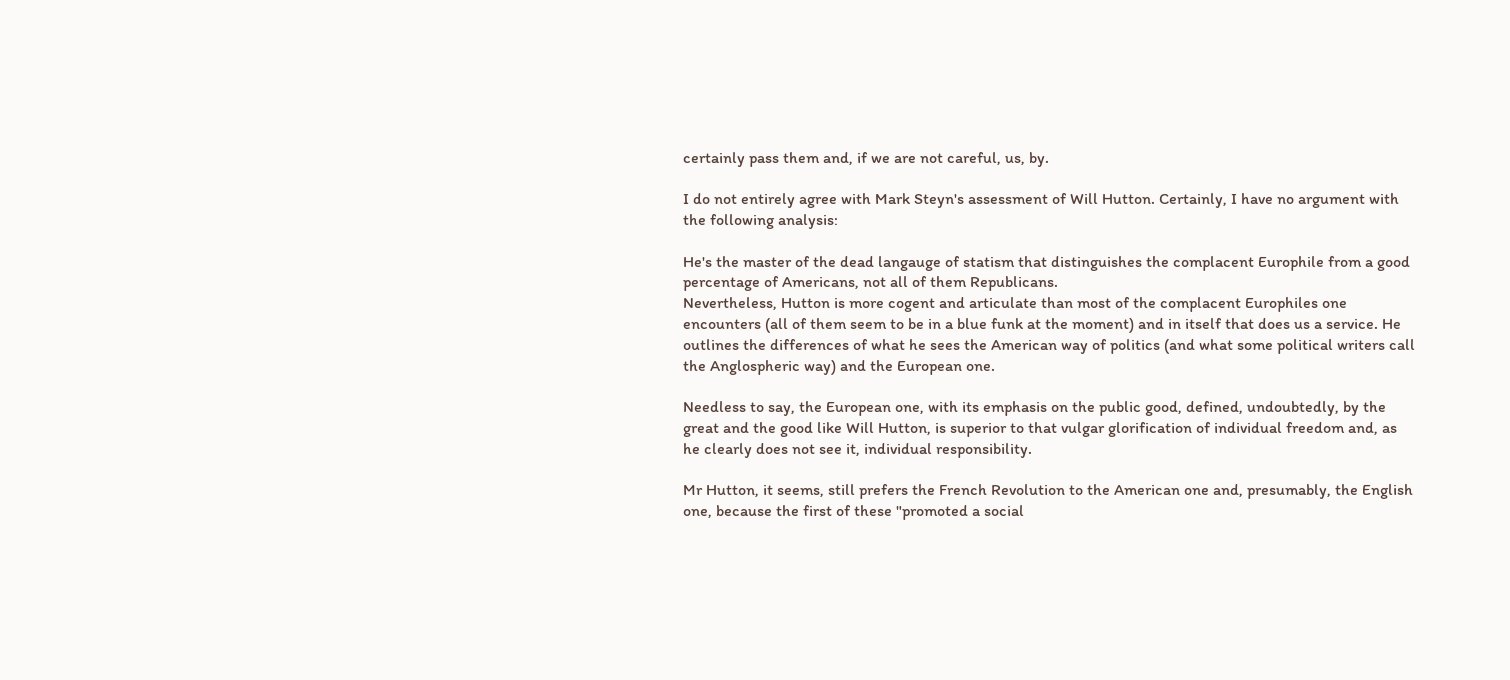certainly pass them and, if we are not careful, us, by.

I do not entirely agree with Mark Steyn's assessment of Will Hutton. Certainly, I have no argument with the following analysis:

He's the master of the dead langauge of statism that distinguishes the complacent Europhile from a good percentage of Americans, not all of them Republicans.
Nevertheless, Hutton is more cogent and articulate than most of the complacent Europhiles one encounters (all of them seem to be in a blue funk at the moment) and in itself that does us a service. He outlines the differences of what he sees the American way of politics (and what some political writers call the Anglospheric way) and the European one.

Needless to say, the European one, with its emphasis on the public good, defined, undoubtedly, by the great and the good like Will Hutton, is superior to that vulgar glorification of individual freedom and, as he clearly does not see it, individual responsibility.

Mr Hutton, it seems, still prefers the French Revolution to the American one and, presumably, the English one, because the first of these "promoted a social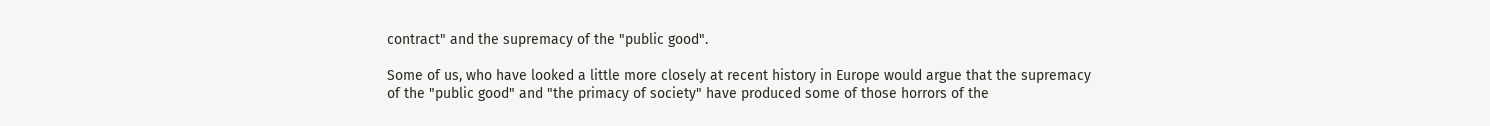contract" and the supremacy of the "public good".

Some of us, who have looked a little more closely at recent history in Europe would argue that the supremacy of the "public good" and "the primacy of society" have produced some of those horrors of the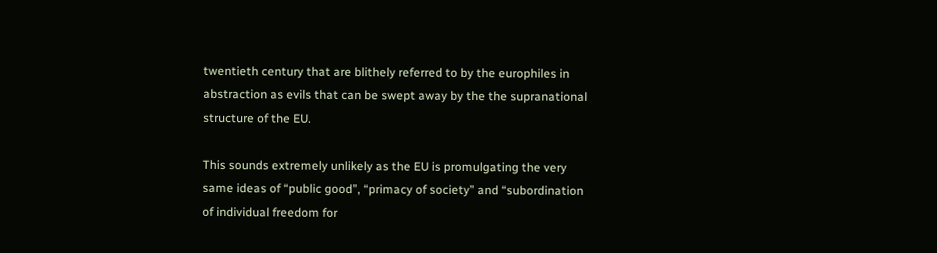twentieth century that are blithely referred to by the europhiles in abstraction as evils that can be swept away by the the supranational structure of the EU.

This sounds extremely unlikely as the EU is promulgating the very same ideas of “public good”, “primacy of society” and “subordination of individual freedom for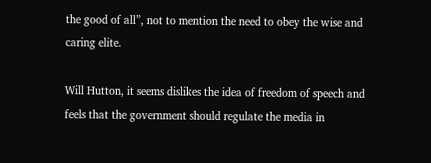the good of all”, not to mention the need to obey the wise and caring elite.

Will Hutton, it seems dislikes the idea of freedom of speech and feels that the government should regulate the media in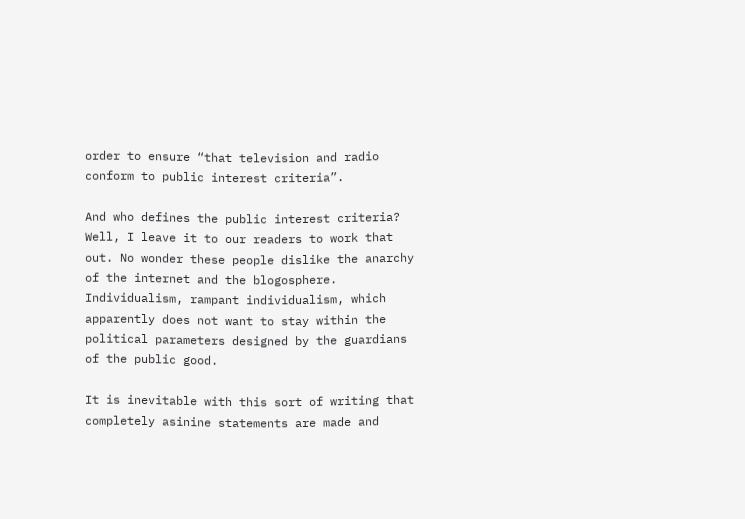order to ensure “that television and radio conform to public interest criteria”.

And who defines the public interest criteria? Well, I leave it to our readers to work that out. No wonder these people dislike the anarchy of the internet and the blogosphere. Individualism, rampant individualism, which apparently does not want to stay within the political parameters designed by the guardians of the public good.

It is inevitable with this sort of writing that completely asinine statements are made and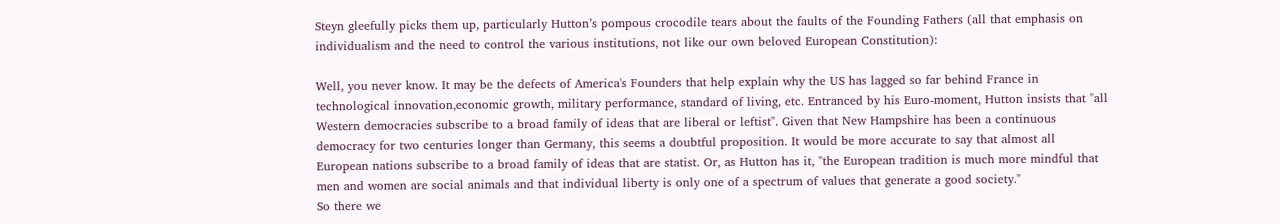Steyn gleefully picks them up, particularly Hutton’s pompous crocodile tears about the faults of the Founding Fathers (all that emphasis on individualism and the need to control the various institutions, not like our own beloved European Constitution):

Well, you never know. It may be the defects of America's Founders that help explain why the US has lagged so far behind France in technological innovation,economic growth, military performance, standard of living, etc. Entranced by his Euro-moment, Hutton insists that "all Western democracies subscribe to a broad family of ideas that are liberal or leftist". Given that New Hampshire has been a continuous democracy for two centuries longer than Germany, this seems a doubtful proposition. It would be more accurate to say that almost all European nations subscribe to a broad family of ideas that are statist. Or, as Hutton has it, "the European tradition is much more mindful that men and women are social animals and that individual liberty is only one of a spectrum of values that generate a good society."
So there we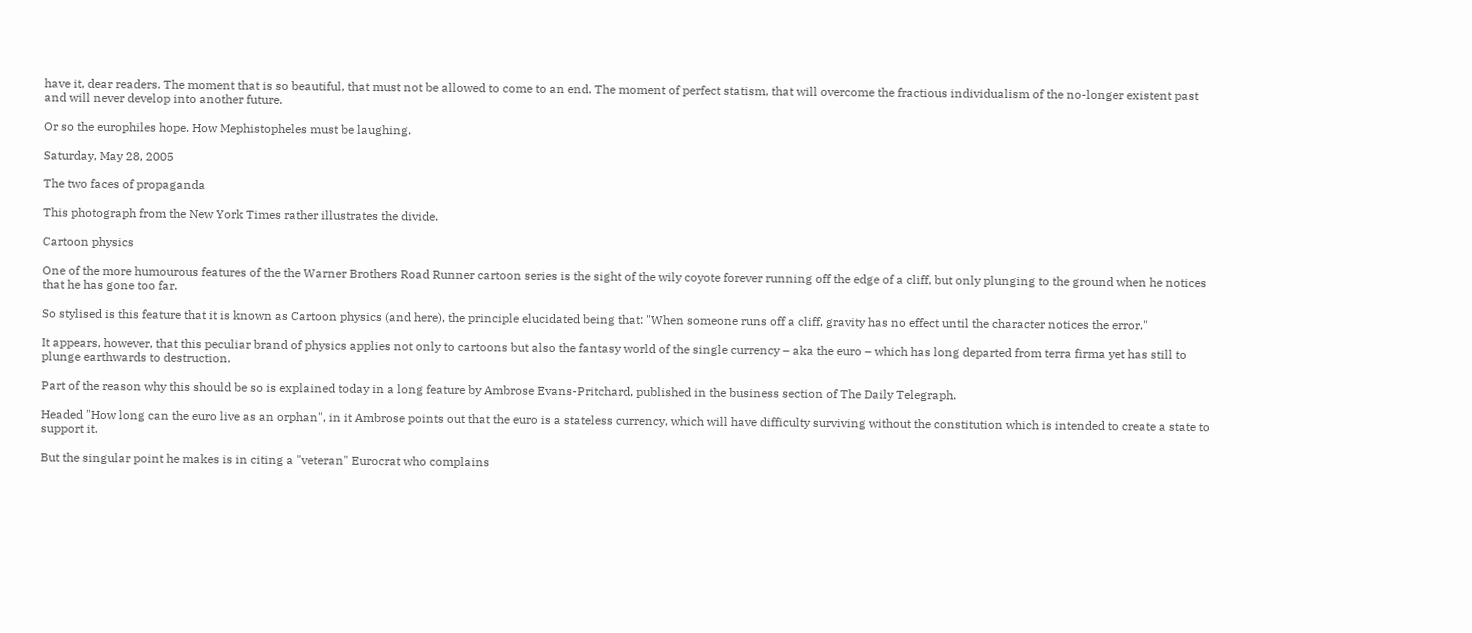have it, dear readers. The moment that is so beautiful, that must not be allowed to come to an end. The moment of perfect statism, that will overcome the fractious individualism of the no-longer existent past and will never develop into another future.

Or so the europhiles hope. How Mephistopheles must be laughing.

Saturday, May 28, 2005

The two faces of propaganda

This photograph from the New York Times rather illustrates the divide.

Cartoon physics

One of the more humourous features of the the Warner Brothers Road Runner cartoon series is the sight of the wily coyote forever running off the edge of a cliff, but only plunging to the ground when he notices that he has gone too far.

So stylised is this feature that it is known as Cartoon physics (and here), the principle elucidated being that: "When someone runs off a cliff, gravity has no effect until the character notices the error."

It appears, however, that this peculiar brand of physics applies not only to cartoons but also the fantasy world of the single currency – aka the euro – which has long departed from terra firma yet has still to plunge earthwards to destruction.

Part of the reason why this should be so is explained today in a long feature by Ambrose Evans-Pritchard, published in the business section of The Daily Telegraph.

Headed "How long can the euro live as an orphan", in it Ambrose points out that the euro is a stateless currency, which will have difficulty surviving without the constitution which is intended to create a state to support it.

But the singular point he makes is in citing a "veteran" Eurocrat who complains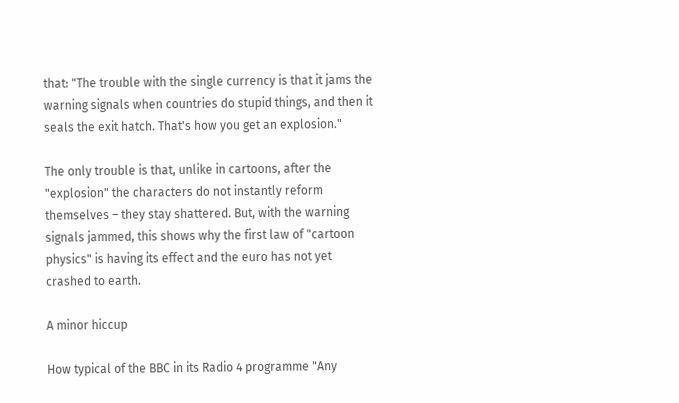that: "The trouble with the single currency is that it jams the warning signals when countries do stupid things, and then it seals the exit hatch. That's how you get an explosion."

The only trouble is that, unlike in cartoons, after the "explosion" the characters do not instantly reform themselves – they stay shattered. But, with the warning signals jammed, this shows why the first law of "cartoon physics" is having its effect and the euro has not yet crashed to earth.

A minor hiccup

How typical of the BBC in its Radio 4 programme "Any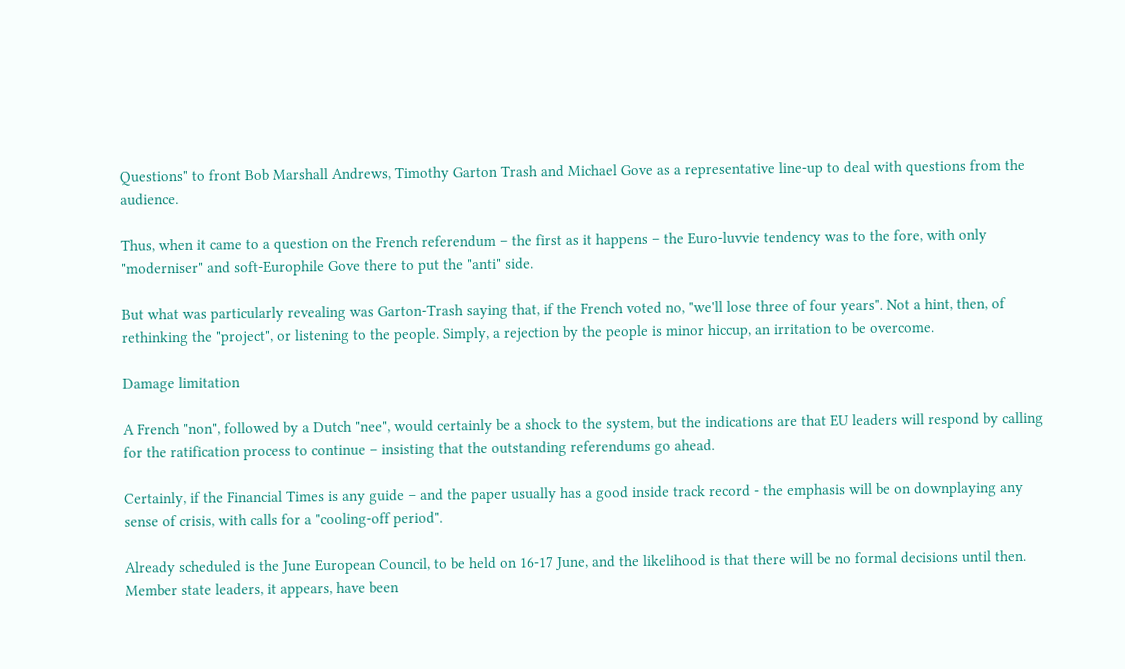Questions" to front Bob Marshall Andrews, Timothy Garton Trash and Michael Gove as a representative line-up to deal with questions from the audience.

Thus, when it came to a question on the French referendum – the first as it happens – the Euro-luvvie tendency was to the fore, with only "moderniser" and soft-Europhile Gove there to put the "anti" side.

But what was particularly revealing was Garton-Trash saying that, if the French voted no, "we'll lose three of four years". Not a hint, then, of rethinking the "project", or listening to the people. Simply, a rejection by the people is minor hiccup, an irritation to be overcome.

Damage limitation

A French "non", followed by a Dutch "nee", would certainly be a shock to the system, but the indications are that EU leaders will respond by calling for the ratification process to continue – insisting that the outstanding referendums go ahead.

Certainly, if the Financial Times is any guide – and the paper usually has a good inside track record - the emphasis will be on downplaying any sense of crisis, with calls for a "cooling-off period".

Already scheduled is the June European Council, to be held on 16-17 June, and the likelihood is that there will be no formal decisions until then. Member state leaders, it appears, have been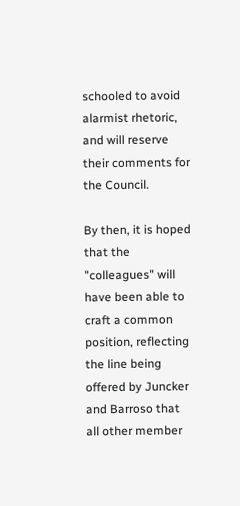schooled to avoid alarmist rhetoric, and will reserve their comments for the Council.

By then, it is hoped that the "colleagues" will have been able to craft a common position, reflecting the line being offered by Juncker and Barroso that all other member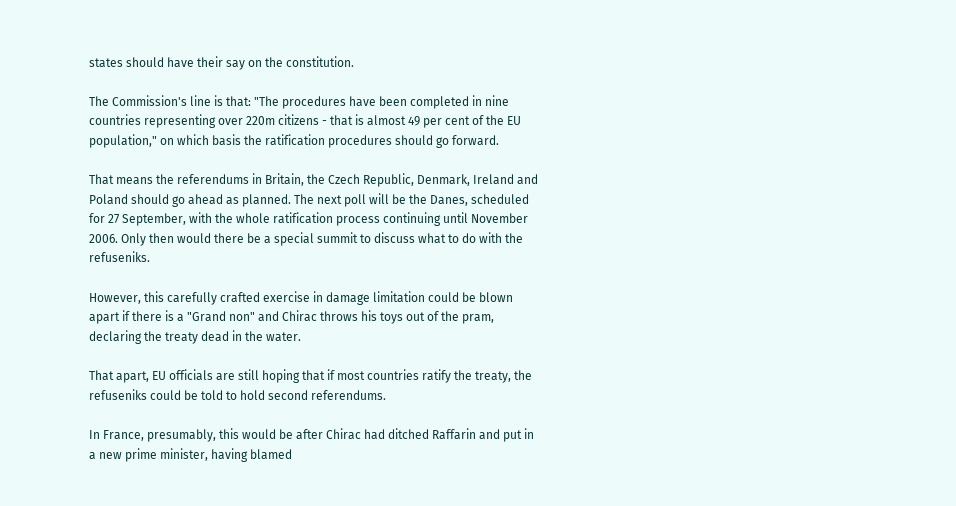states should have their say on the constitution.

The Commission's line is that: "The procedures have been completed in nine countries representing over 220m citizens - that is almost 49 per cent of the EU population," on which basis the ratification procedures should go forward.

That means the referendums in Britain, the Czech Republic, Denmark, Ireland and Poland should go ahead as planned. The next poll will be the Danes, scheduled for 27 September, with the whole ratification process continuing until November 2006. Only then would there be a special summit to discuss what to do with the refuseniks.

However, this carefully crafted exercise in damage limitation could be blown apart if there is a "Grand non" and Chirac throws his toys out of the pram, declaring the treaty dead in the water.

That apart, EU officials are still hoping that if most countries ratify the treaty, the refuseniks could be told to hold second referendums.

In France, presumably, this would be after Chirac had ditched Raffarin and put in a new prime minister, having blamed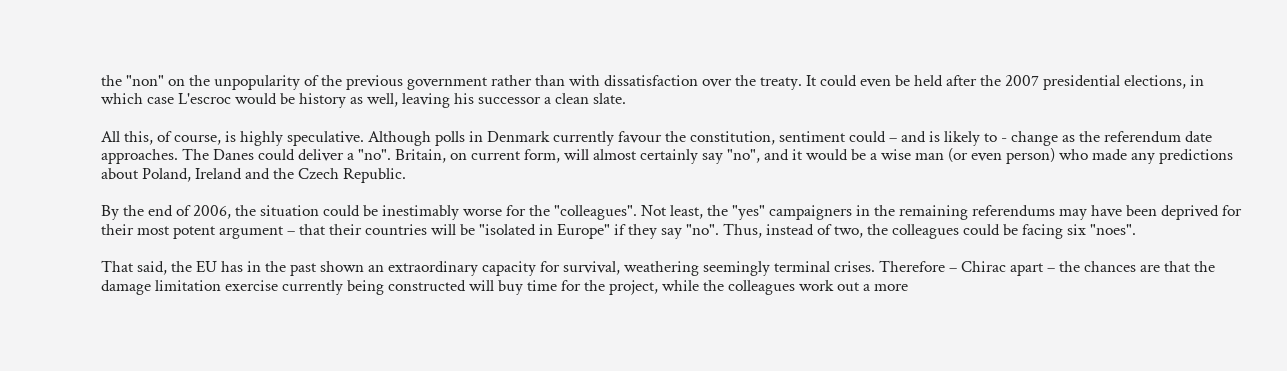the "non" on the unpopularity of the previous government rather than with dissatisfaction over the treaty. It could even be held after the 2007 presidential elections, in which case L'escroc would be history as well, leaving his successor a clean slate.

All this, of course, is highly speculative. Although polls in Denmark currently favour the constitution, sentiment could – and is likely to - change as the referendum date approaches. The Danes could deliver a "no". Britain, on current form, will almost certainly say "no", and it would be a wise man (or even person) who made any predictions about Poland, Ireland and the Czech Republic.

By the end of 2006, the situation could be inestimably worse for the "colleagues". Not least, the "yes" campaigners in the remaining referendums may have been deprived for their most potent argument – that their countries will be "isolated in Europe" if they say "no". Thus, instead of two, the colleagues could be facing six "noes".

That said, the EU has in the past shown an extraordinary capacity for survival, weathering seemingly terminal crises. Therefore – Chirac apart – the chances are that the damage limitation exercise currently being constructed will buy time for the project, while the colleagues work out a more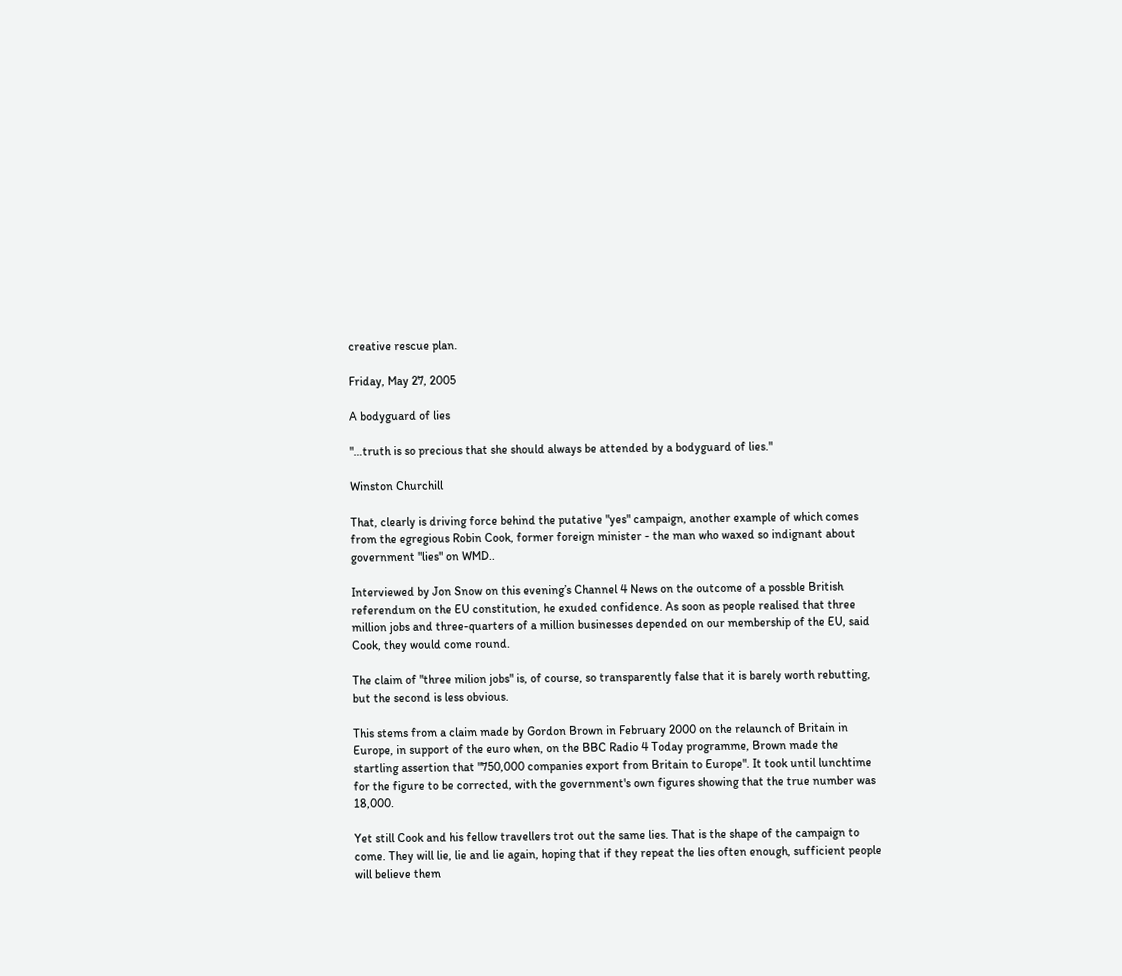creative rescue plan.

Friday, May 27, 2005

A bodyguard of lies

"…truth is so precious that she should always be attended by a bodyguard of lies."

Winston Churchill

That, clearly is driving force behind the putative "yes" campaign, another example of which comes from the egregious Robin Cook, former foreign minister - the man who waxed so indignant about government "lies" on WMD..

Interviewed by Jon Snow on this evening’s Channel 4 News on the outcome of a possble British referendum on the EU constitution, he exuded confidence. As soon as people realised that three million jobs and three-quarters of a million businesses depended on our membership of the EU, said Cook, they would come round.

The claim of "three milion jobs" is, of course, so transparently false that it is barely worth rebutting, but the second is less obvious.

This stems from a claim made by Gordon Brown in February 2000 on the relaunch of Britain in Europe, in support of the euro when, on the BBC Radio 4 Today programme, Brown made the startling assertion that "750,000 companies export from Britain to Europe". It took until lunchtime for the figure to be corrected, with the government's own figures showing that the true number was 18,000.

Yet still Cook and his fellow travellers trot out the same lies. That is the shape of the campaign to come. They will lie, lie and lie again, hoping that if they repeat the lies often enough, sufficient people will believe them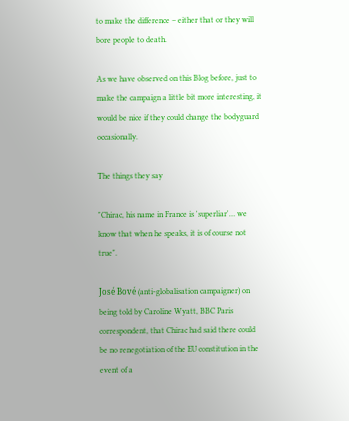to make the difference – either that or they will bore people to death.

As we have observed on this Blog before, just to make the campaign a little bit more interesting, it would be nice if they could change the bodyguard occasionally.

The things they say

"Chirac, his name in France is 'superliar'… we know that when he speaks, it is of course not true".

José Bové (anti-globalisation campaigner) on being told by Caroline Wyatt, BBC Paris correspondent, that Chirac had said there could be no renegotiation of the EU constitution in the event of a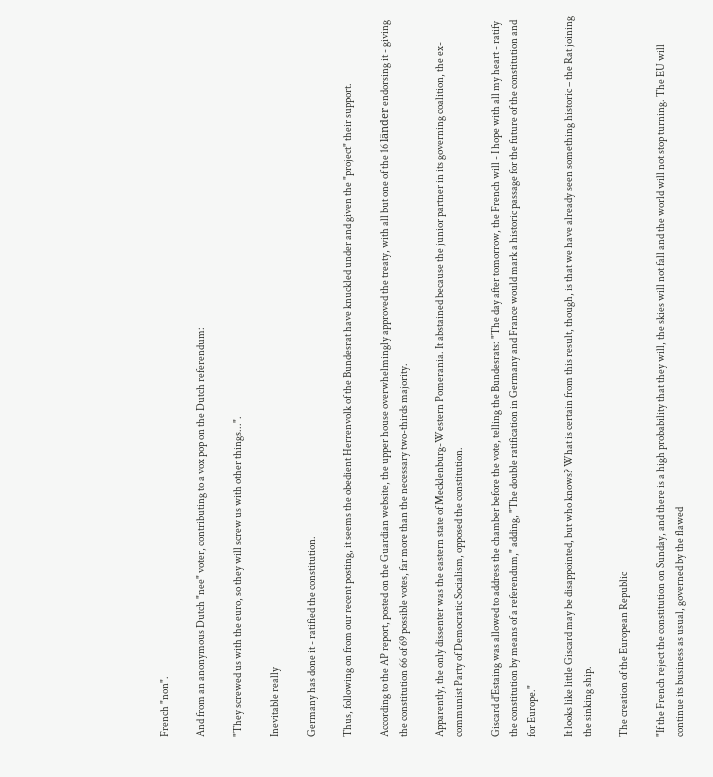French "non".

And from an anonymous Dutch "nee" voter, contributing to a vox pop on the Dutch referendum:

"They screwed us with the euro, so they will screw us with other things...".

Inevitable really

Germany has done it - ratified the constitution.

Thus, following on from our recent posting, it seems the obedient Herrenvolk of the Bundesrat have knuckled under and given the "project" their support.

According to the AP report, posted on the Guardian website, the upper house overwhelmingly approved the treaty, with all but one of the 16 länder endorsing it - giving the constitution 66 of 69 possible votes, far more than the necessary two-thirds majority.

Apparently, the only dissenter was the eastern state of Mecklenburg-Western Pomerania. It abstained because the junior partner in its governing coalition, the ex-communist Party of Democratic Socialism, opposed the constitution.

Giscard d'Estaing was allowed to address the chamber before the vote, telling the Bundesrats: "The day after tomorrow, the French will - I hope with all my heart - ratify the constitution by means of a referendum," adding, "The double ratification in Germany and France would mark a historic passage for the future of the constitution and for Europe."

It looks like little Giscard may be disappointed, but who knows? What is certain from this result, though, is that we have already seen something historic – the Rat joining the sinking ship.

The creation of the European Republic

"If the French reject the constitution on Sunday, and there is a high probability that they will, the skies will not fall and the world will not stop turning. The EU will continue its business as usual, governed by the flawed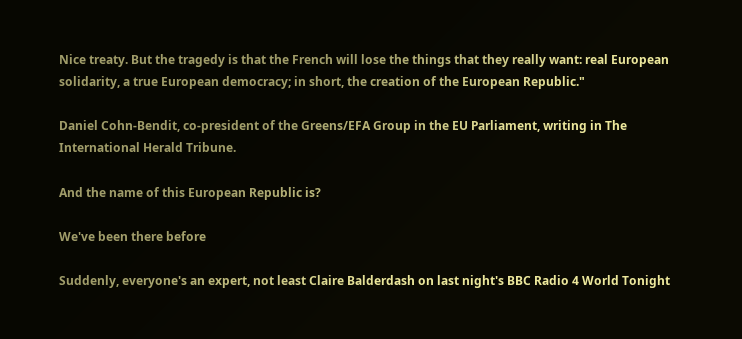Nice treaty. But the tragedy is that the French will lose the things that they really want: real European solidarity, a true European democracy; in short, the creation of the European Republic."

Daniel Cohn-Bendit, co-president of the Greens/EFA Group in the EU Parliament, writing in The International Herald Tribune.

And the name of this European Republic is?

We've been there before

Suddenly, everyone's an expert, not least Claire Balderdash on last night's BBC Radio 4 World Tonight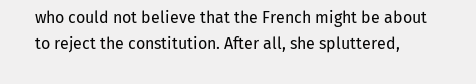who could not believe that the French might be about to reject the constitution. After all, she spluttered,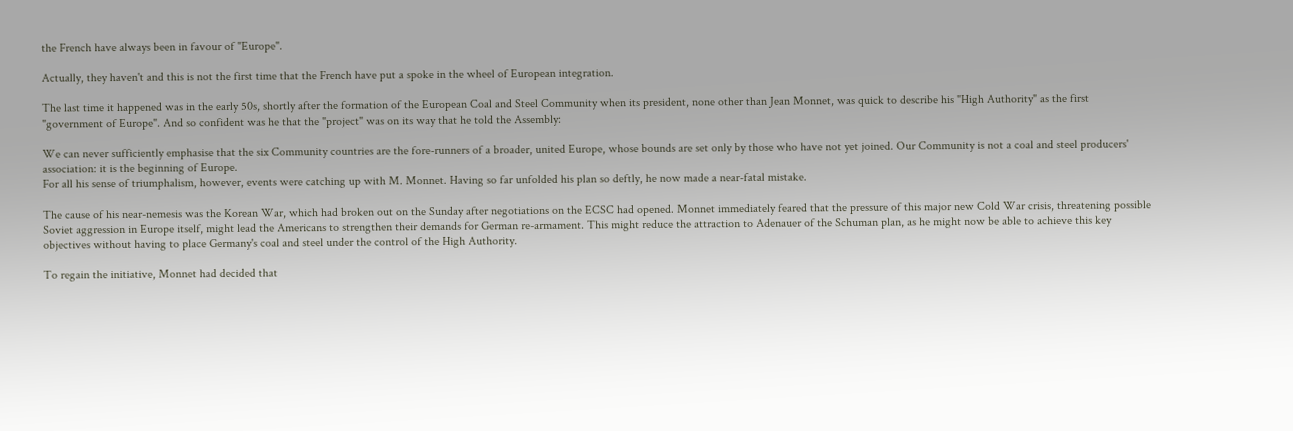the French have always been in favour of "Europe".

Actually, they haven't and this is not the first time that the French have put a spoke in the wheel of European integration.

The last time it happened was in the early 50s, shortly after the formation of the European Coal and Steel Community when its president, none other than Jean Monnet, was quick to describe his "High Authority" as the first "government of Europe". And so confident was he that the "project" was on its way that he told the Assembly:

We can never sufficiently emphasise that the six Community countries are the fore-runners of a broader, united Europe, whose bounds are set only by those who have not yet joined. Our Community is not a coal and steel producers' association: it is the beginning of Europe.
For all his sense of triumphalism, however, events were catching up with M. Monnet. Having so far unfolded his plan so deftly, he now made a near-fatal mistake.

The cause of his near-nemesis was the Korean War, which had broken out on the Sunday after negotiations on the ECSC had opened. Monnet immediately feared that the pressure of this major new Cold War crisis, threatening possible Soviet aggression in Europe itself, might lead the Americans to strengthen their demands for German re-armament. This might reduce the attraction to Adenauer of the Schuman plan, as he might now be able to achieve this key objectives without having to place Germany's coal and steel under the control of the High Authority.

To regain the initiative, Monnet had decided that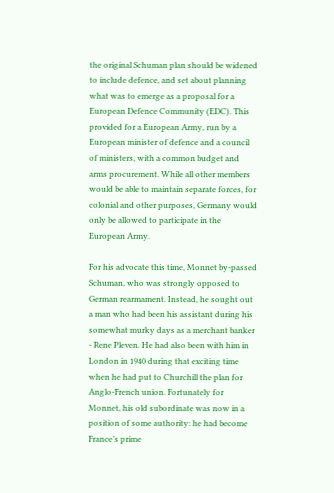the original Schuman plan should be widened to include defence, and set about planning what was to emerge as a proposal for a European Defence Community (EDC). This provided for a European Army, run by a European minister of defence and a council of ministers, with a common budget and arms procurement. While all other members would be able to maintain separate forces, for colonial and other purposes, Germany would only be allowed to participate in the European Army.

For his advocate this time, Monnet by-passed Schuman, who was strongly opposed to German rearmament. Instead, he sought out a man who had been his assistant during his somewhat murky days as a merchant banker - Rene Pleven. He had also been with him in London in 1940 during that exciting time when he had put to Churchill the plan for Anglo-French union. Fortunately for Monnet, his old subordinate was now in a position of some authority: he had become France’s prime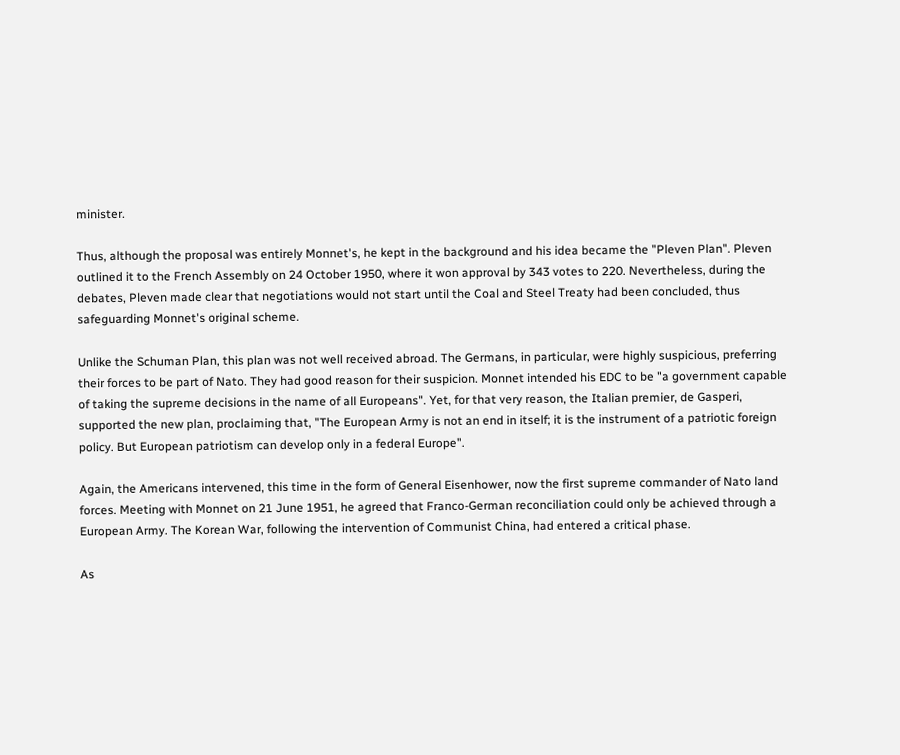minister.

Thus, although the proposal was entirely Monnet's, he kept in the background and his idea became the "Pleven Plan". Pleven outlined it to the French Assembly on 24 October 1950, where it won approval by 343 votes to 220. Nevertheless, during the debates, Pleven made clear that negotiations would not start until the Coal and Steel Treaty had been concluded, thus safeguarding Monnet's original scheme.

Unlike the Schuman Plan, this plan was not well received abroad. The Germans, in particular, were highly suspicious, preferring their forces to be part of Nato. They had good reason for their suspicion. Monnet intended his EDC to be "a government capable of taking the supreme decisions in the name of all Europeans". Yet, for that very reason, the Italian premier, de Gasperi, supported the new plan, proclaiming that, "The European Army is not an end in itself; it is the instrument of a patriotic foreign policy. But European patriotism can develop only in a federal Europe".

Again, the Americans intervened, this time in the form of General Eisenhower, now the first supreme commander of Nato land forces. Meeting with Monnet on 21 June 1951, he agreed that Franco-German reconciliation could only be achieved through a European Army. The Korean War, following the intervention of Communist China, had entered a critical phase.

As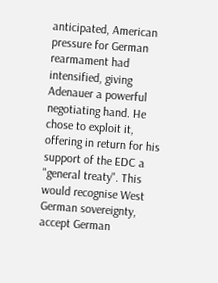anticipated, American pressure for German rearmament had intensified, giving Adenauer a powerful negotiating hand. He chose to exploit it, offering in return for his support of the EDC a "general treaty". This would recognise West German sovereignty, accept German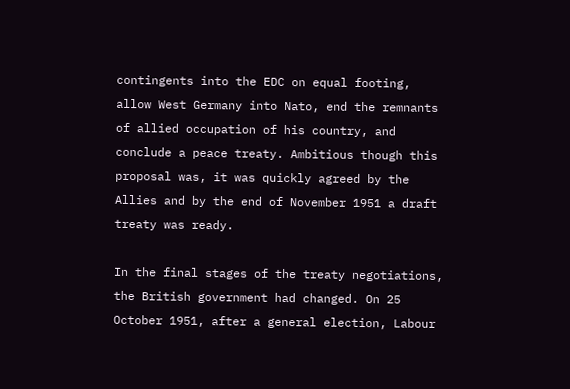contingents into the EDC on equal footing, allow West Germany into Nato, end the remnants of allied occupation of his country, and conclude a peace treaty. Ambitious though this proposal was, it was quickly agreed by the Allies and by the end of November 1951 a draft treaty was ready.

In the final stages of the treaty negotiations, the British government had changed. On 25 October 1951, after a general election, Labour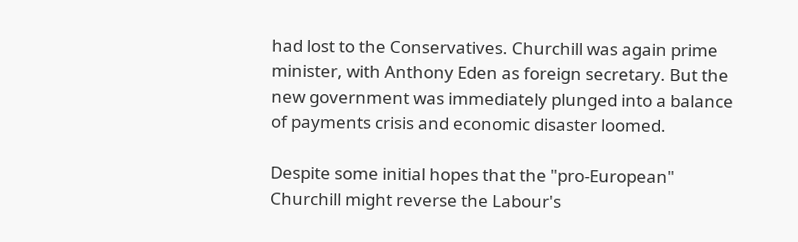had lost to the Conservatives. Churchill was again prime minister, with Anthony Eden as foreign secretary. But the new government was immediately plunged into a balance of payments crisis and economic disaster loomed.

Despite some initial hopes that the "pro-European" Churchill might reverse the Labour's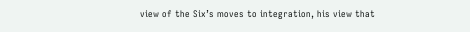view of the Six’s moves to integration, his view that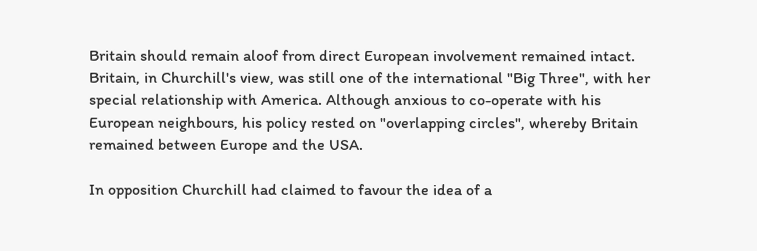Britain should remain aloof from direct European involvement remained intact. Britain, in Churchill's view, was still one of the international "Big Three", with her special relationship with America. Although anxious to co-operate with his European neighbours, his policy rested on "overlapping circles", whereby Britain remained between Europe and the USA.

In opposition Churchill had claimed to favour the idea of a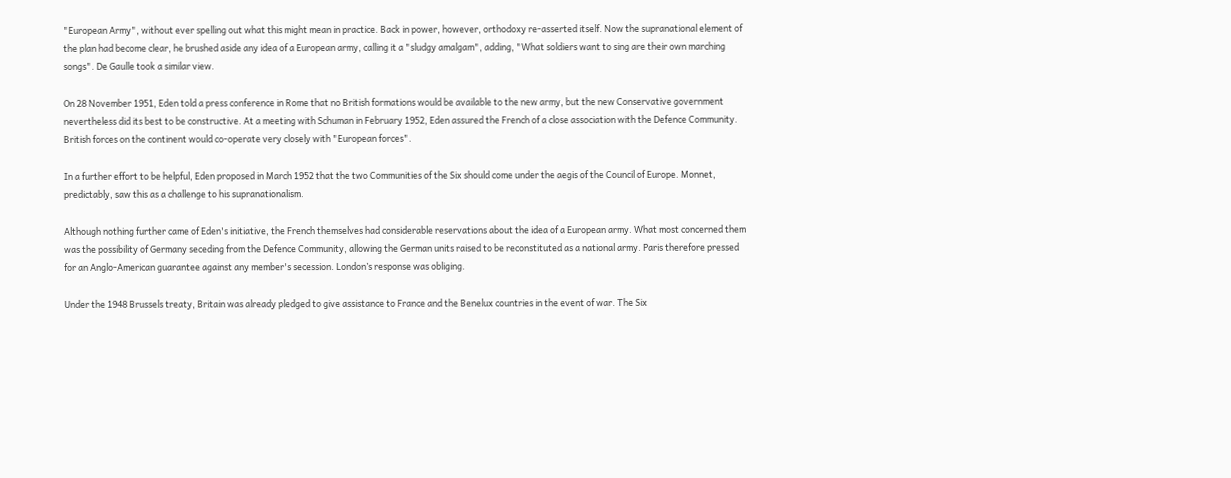"European Army", without ever spelling out what this might mean in practice. Back in power, however, orthodoxy re-asserted itself. Now the supranational element of the plan had become clear, he brushed aside any idea of a European army, calling it a "sludgy amalgam", adding, "What soldiers want to sing are their own marching songs". De Gaulle took a similar view.

On 28 November 1951, Eden told a press conference in Rome that no British formations would be available to the new army, but the new Conservative government nevertheless did its best to be constructive. At a meeting with Schuman in February 1952, Eden assured the French of a close association with the Defence Community. British forces on the continent would co-operate very closely with "European forces".

In a further effort to be helpful, Eden proposed in March 1952 that the two Communities of the Six should come under the aegis of the Council of Europe. Monnet, predictably, saw this as a challenge to his supranationalism.

Although nothing further came of Eden's initiative, the French themselves had considerable reservations about the idea of a European army. What most concerned them was the possibility of Germany seceding from the Defence Community, allowing the German units raised to be reconstituted as a national army. Paris therefore pressed for an Anglo-American guarantee against any member's secession. London’s response was obliging.

Under the 1948 Brussels treaty, Britain was already pledged to give assistance to France and the Benelux countries in the event of war. The Six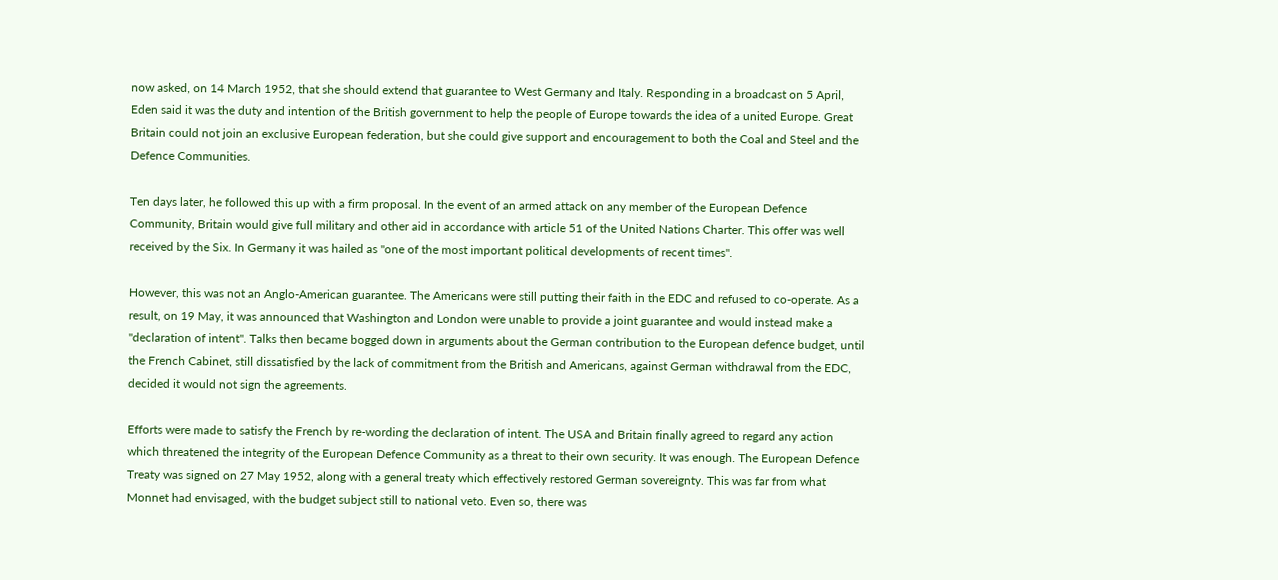now asked, on 14 March 1952, that she should extend that guarantee to West Germany and Italy. Responding in a broadcast on 5 April, Eden said it was the duty and intention of the British government to help the people of Europe towards the idea of a united Europe. Great Britain could not join an exclusive European federation, but she could give support and encouragement to both the Coal and Steel and the Defence Communities.

Ten days later, he followed this up with a firm proposal. In the event of an armed attack on any member of the European Defence Community, Britain would give full military and other aid in accordance with article 51 of the United Nations Charter. This offer was well received by the Six. In Germany it was hailed as "one of the most important political developments of recent times".

However, this was not an Anglo-American guarantee. The Americans were still putting their faith in the EDC and refused to co-operate. As a result, on 19 May, it was announced that Washington and London were unable to provide a joint guarantee and would instead make a "declaration of intent". Talks then became bogged down in arguments about the German contribution to the European defence budget, until the French Cabinet, still dissatisfied by the lack of commitment from the British and Americans, against German withdrawal from the EDC, decided it would not sign the agreements.

Efforts were made to satisfy the French by re-wording the declaration of intent. The USA and Britain finally agreed to regard any action which threatened the integrity of the European Defence Community as a threat to their own security. It was enough. The European Defence Treaty was signed on 27 May 1952, along with a general treaty which effectively restored German sovereignty. This was far from what Monnet had envisaged, with the budget subject still to national veto. Even so, there was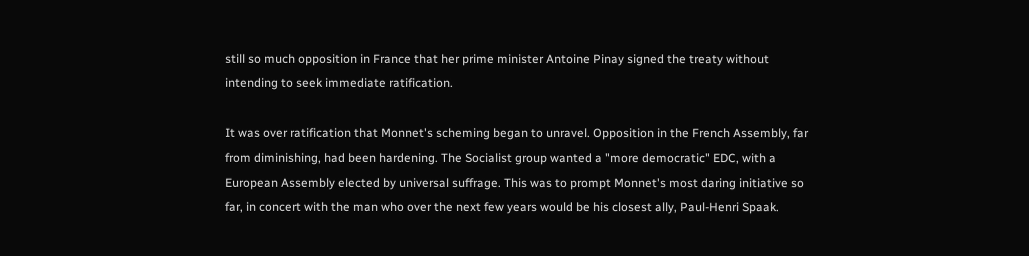still so much opposition in France that her prime minister Antoine Pinay signed the treaty without intending to seek immediate ratification.

It was over ratification that Monnet's scheming began to unravel. Opposition in the French Assembly, far from diminishing, had been hardening. The Socialist group wanted a "more democratic" EDC, with a European Assembly elected by universal suffrage. This was to prompt Monnet's most daring initiative so far, in concert with the man who over the next few years would be his closest ally, Paul-Henri Spaak.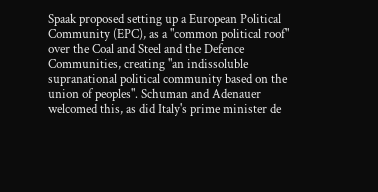Spaak proposed setting up a European Political Community (EPC), as a "common political roof" over the Coal and Steel and the Defence Communities, creating "an indissoluble supranational political community based on the union of peoples". Schuman and Adenauer welcomed this, as did Italy's prime minister de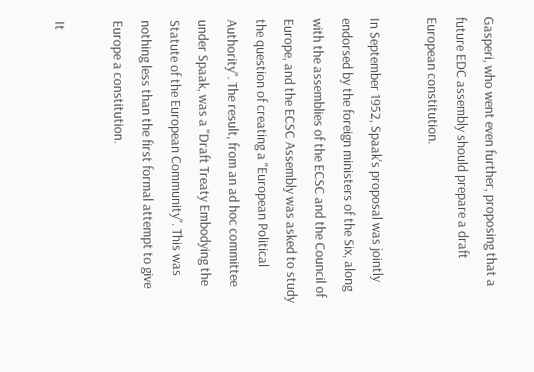Gasperi, who went even further, proposing that a future EDC assembly should prepare a draft European constitution.

In September 1952, Spaak's proposal was jointly endorsed by the foreign ministers of the Six, along with the assemblies of the ECSC and the Council of Europe, and the ECSC Assembly was asked to study the question of creating a "European Political Authority". The result, from an ad hoc committee under Spaak, was a "Draft Treaty Embodying the Statute of the European Community". This was nothing less than the first formal attempt to give Europe a constitution.

It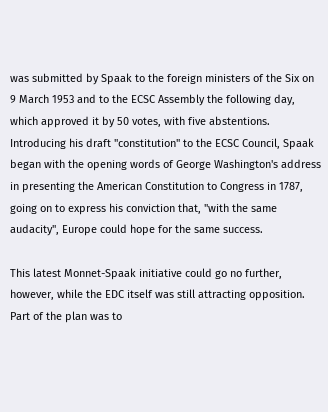was submitted by Spaak to the foreign ministers of the Six on 9 March 1953 and to the ECSC Assembly the following day, which approved it by 50 votes, with five abstentions. Introducing his draft "constitution" to the ECSC Council, Spaak began with the opening words of George Washington's address in presenting the American Constitution to Congress in 1787, going on to express his conviction that, "with the same audacity", Europe could hope for the same success.

This latest Monnet-Spaak initiative could go no further, however, while the EDC itself was still attracting opposition. Part of the plan was to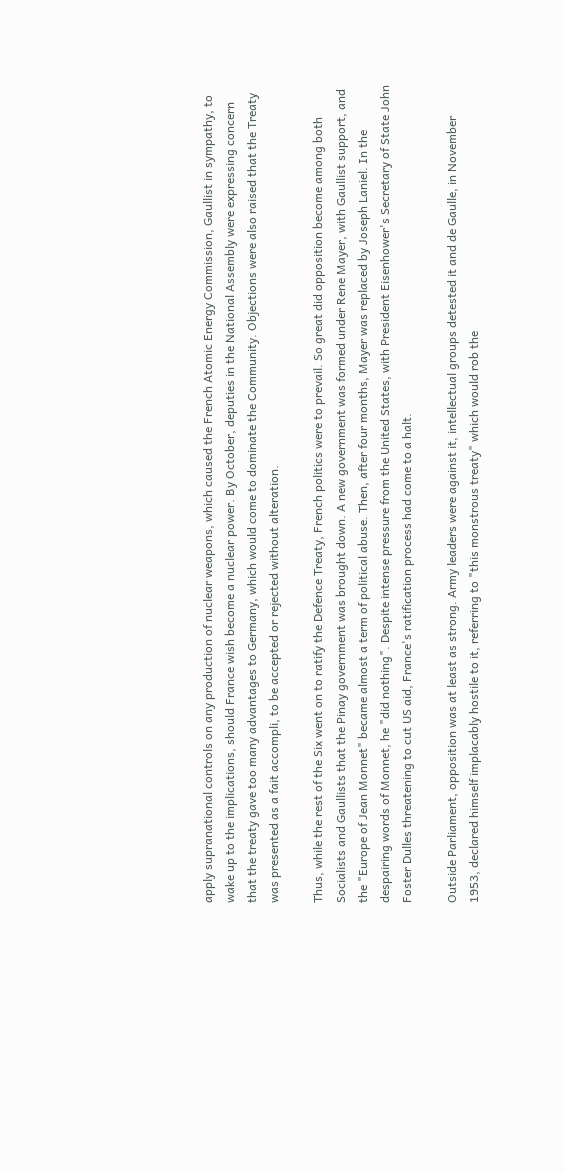apply supranational controls on any production of nuclear weapons, which caused the French Atomic Energy Commission, Gaullist in sympathy, to wake up to the implications, should France wish become a nuclear power. By October, deputies in the National Assembly were expressing concern that the treaty gave too many advantages to Germany, which would come to dominate the Community. Objections were also raised that the Treaty was presented as a fait accompli, to be accepted or rejected without alteration.

Thus, while the rest of the Six went on to ratify the Defence Treaty, French politics were to prevail. So great did opposition become among both Socialists and Gaullists that the Pinay government was brought down. A new government was formed under Rene Mayer, with Gaullist support, and the "Europe of Jean Monnet" became almost a term of political abuse. Then, after four months, Mayer was replaced by Joseph Laniel. In the despairing words of Monnet, he "did nothing". Despite intense pressure from the United States, with President Eisenhower's Secretary of State John Foster Dulles threatening to cut US aid, France's ratification process had come to a halt.

Outside Parliament, opposition was at least as strong. Army leaders were against it, intellectual groups detested it and de Gaulle, in November 1953, declared himself implacably hostile to it, referring to "this monstrous treaty" which would rob the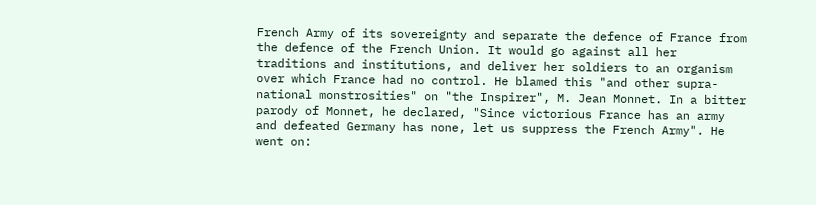French Army of its sovereignty and separate the defence of France from the defence of the French Union. It would go against all her traditions and institutions, and deliver her soldiers to an organism over which France had no control. He blamed this "and other supra-national monstrosities" on "the Inspirer", M. Jean Monnet. In a bitter parody of Monnet, he declared, "Since victorious France has an army and defeated Germany has none, let us suppress the French Army". He went on: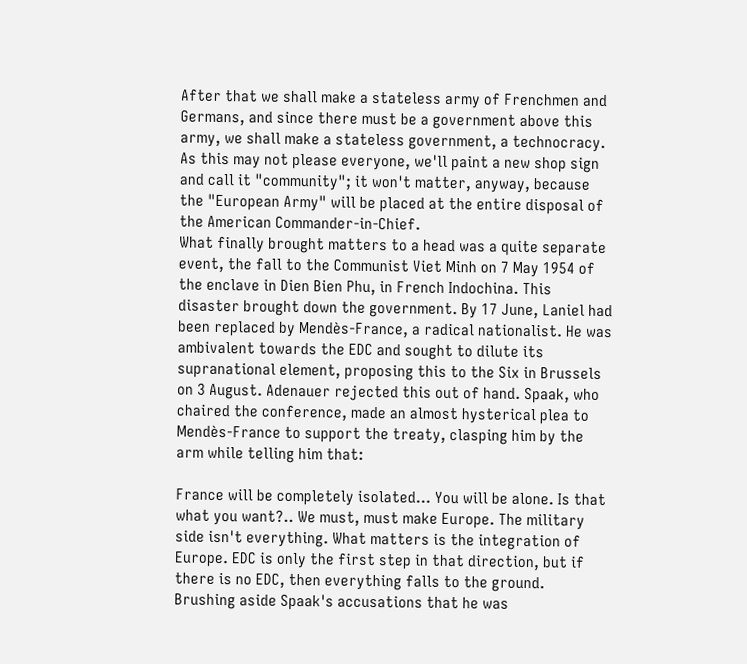After that we shall make a stateless army of Frenchmen and Germans, and since there must be a government above this army, we shall make a stateless government, a technocracy. As this may not please everyone, we'll paint a new shop sign and call it "community"; it won't matter, anyway, because the "European Army" will be placed at the entire disposal of the American Commander-in-Chief.
What finally brought matters to a head was a quite separate event, the fall to the Communist Viet Minh on 7 May 1954 of the enclave in Dien Bien Phu, in French Indochina. This disaster brought down the government. By 17 June, Laniel had been replaced by Mendès-France, a radical nationalist. He was ambivalent towards the EDC and sought to dilute its supranational element, proposing this to the Six in Brussels on 3 August. Adenauer rejected this out of hand. Spaak, who chaired the conference, made an almost hysterical plea to Mendès-France to support the treaty, clasping him by the arm while telling him that:

France will be completely isolated… You will be alone. Is that what you want?.. We must, must make Europe. The military side isn't everything. What matters is the integration of Europe. EDC is only the first step in that direction, but if there is no EDC, then everything falls to the ground.
Brushing aside Spaak's accusations that he was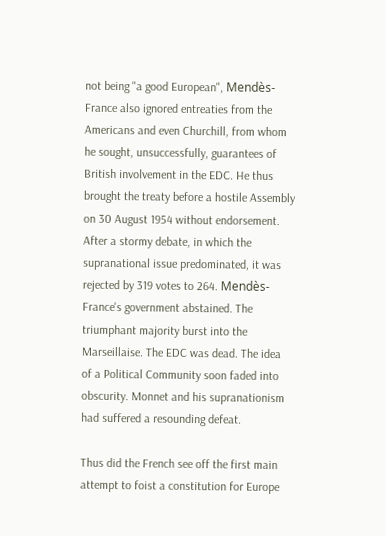not being "a good European", Mendès-France also ignored entreaties from the Americans and even Churchill, from whom he sought, unsuccessfully, guarantees of British involvement in the EDC. He thus brought the treaty before a hostile Assembly on 30 August 1954 without endorsement. After a stormy debate, in which the supranational issue predominated, it was rejected by 319 votes to 264. Mendès-France's government abstained. The triumphant majority burst into the Marseillaise. The EDC was dead. The idea of a Political Community soon faded into obscurity. Monnet and his supranationism had suffered a resounding defeat.

Thus did the French see off the first main attempt to foist a constitution for Europe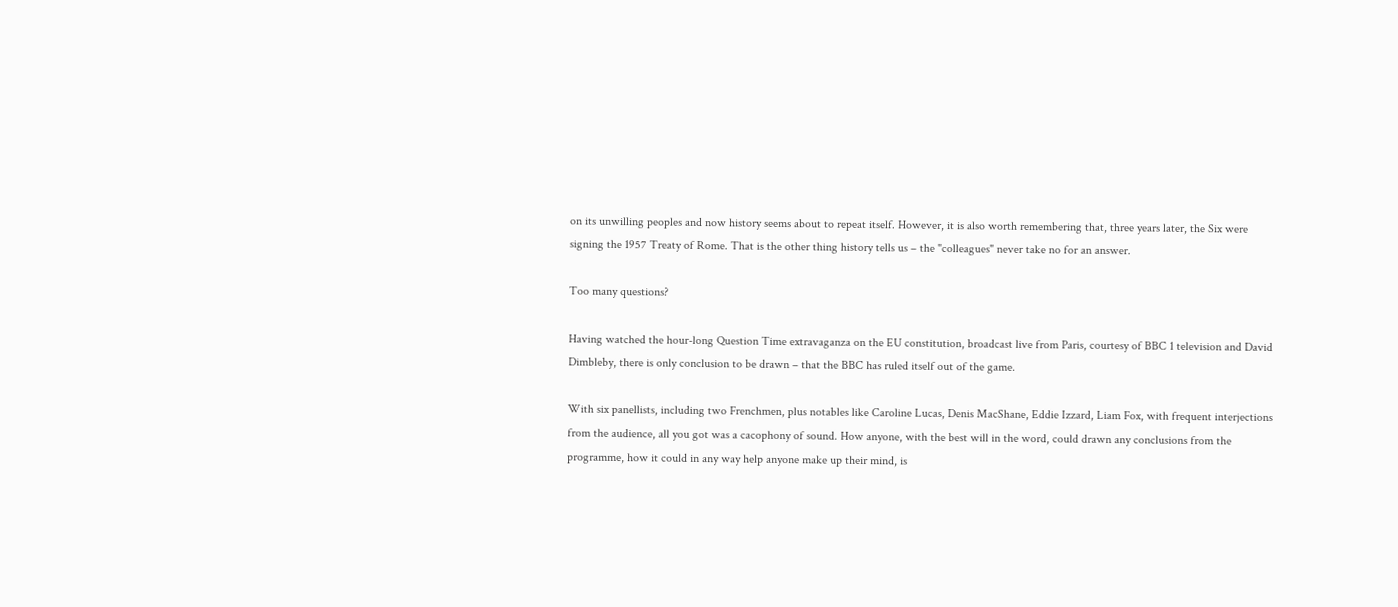on its unwilling peoples and now history seems about to repeat itself. However, it is also worth remembering that, three years later, the Six were signing the 1957 Treaty of Rome. That is the other thing history tells us – the "colleagues" never take no for an answer.

Too many questions?

Having watched the hour-long Question Time extravaganza on the EU constitution, broadcast live from Paris, courtesy of BBC 1 television and David Dimbleby, there is only conclusion to be drawn – that the BBC has ruled itself out of the game.

With six panellists, including two Frenchmen, plus notables like Caroline Lucas, Denis MacShane, Eddie Izzard, Liam Fox, with frequent interjections from the audience, all you got was a cacophony of sound. How anyone, with the best will in the word, could drawn any conclusions from the programme, how it could in any way help anyone make up their mind, is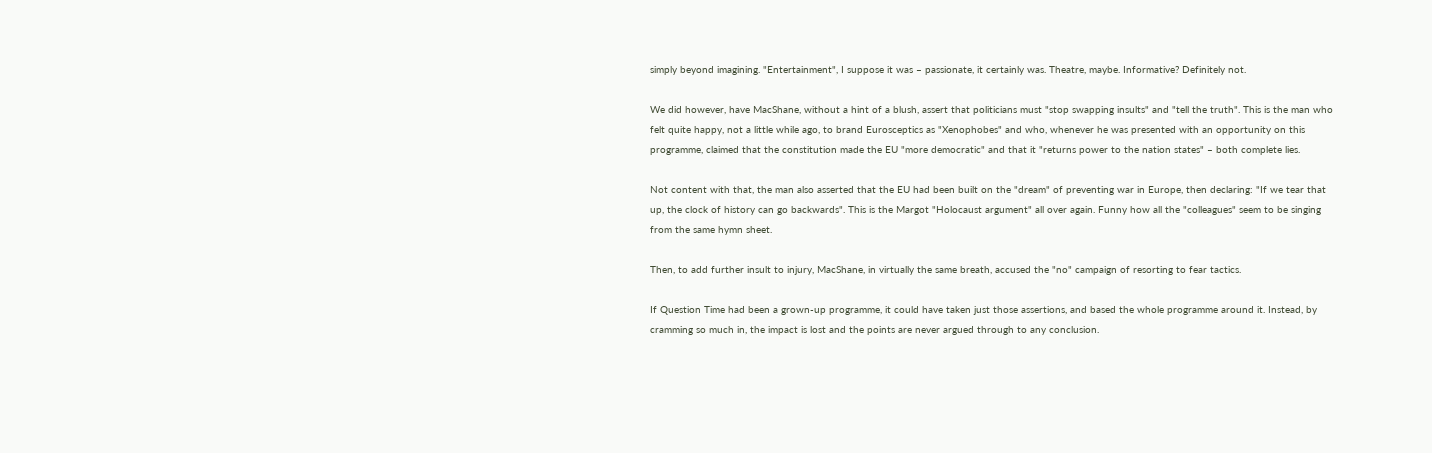simply beyond imagining. "Entertainment", I suppose it was – passionate, it certainly was. Theatre, maybe. Informative? Definitely not.

We did however, have MacShane, without a hint of a blush, assert that politicians must "stop swapping insults" and "tell the truth". This is the man who felt quite happy, not a little while ago, to brand Eurosceptics as "Xenophobes" and who, whenever he was presented with an opportunity on this programme, claimed that the constitution made the EU "more democratic" and that it "returns power to the nation states" – both complete lies.

Not content with that, the man also asserted that the EU had been built on the "dream" of preventing war in Europe, then declaring: "If we tear that up, the clock of history can go backwards". This is the Margot "Holocaust argument" all over again. Funny how all the "colleagues" seem to be singing from the same hymn sheet.

Then, to add further insult to injury, MacShane, in virtually the same breath, accused the "no" campaign of resorting to fear tactics.

If Question Time had been a grown-up programme, it could have taken just those assertions, and based the whole programme around it. Instead, by cramming so much in, the impact is lost and the points are never argued through to any conclusion.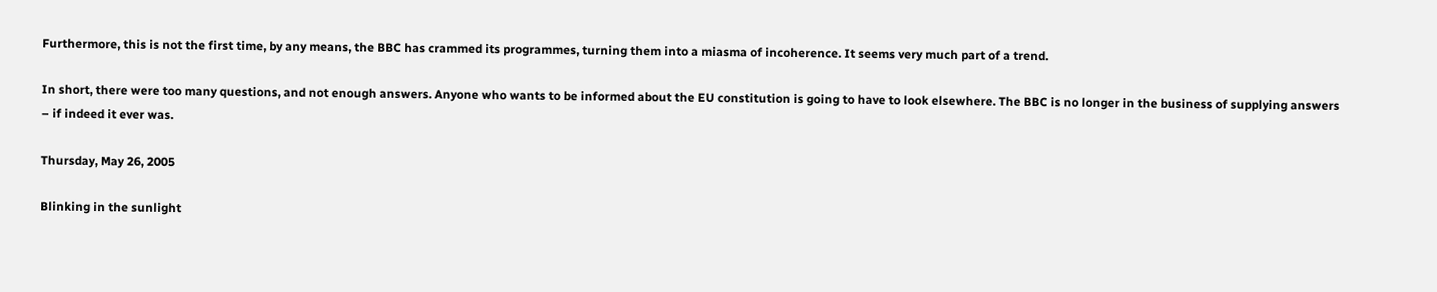Furthermore, this is not the first time, by any means, the BBC has crammed its programmes, turning them into a miasma of incoherence. It seems very much part of a trend.

In short, there were too many questions, and not enough answers. Anyone who wants to be informed about the EU constitution is going to have to look elsewhere. The BBC is no longer in the business of supplying answers – if indeed it ever was.

Thursday, May 26, 2005

Blinking in the sunlight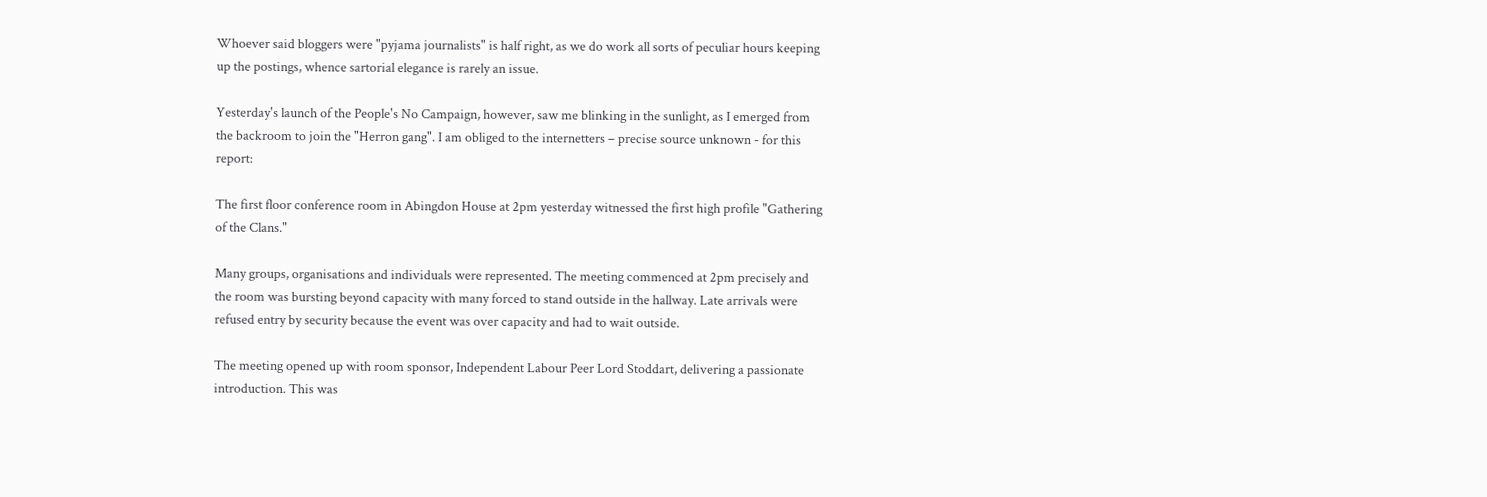Whoever said bloggers were "pyjama journalists" is half right, as we do work all sorts of peculiar hours keeping up the postings, whence sartorial elegance is rarely an issue.

Yesterday's launch of the People's No Campaign, however, saw me blinking in the sunlight, as I emerged from the backroom to join the "Herron gang". I am obliged to the internetters – precise source unknown - for this report:

The first floor conference room in Abingdon House at 2pm yesterday witnessed the first high profile "Gathering of the Clans."

Many groups, organisations and individuals were represented. The meeting commenced at 2pm precisely and the room was bursting beyond capacity with many forced to stand outside in the hallway. Late arrivals were refused entry by security because the event was over capacity and had to wait outside.

The meeting opened up with room sponsor, Independent Labour Peer Lord Stoddart, delivering a passionate introduction. This was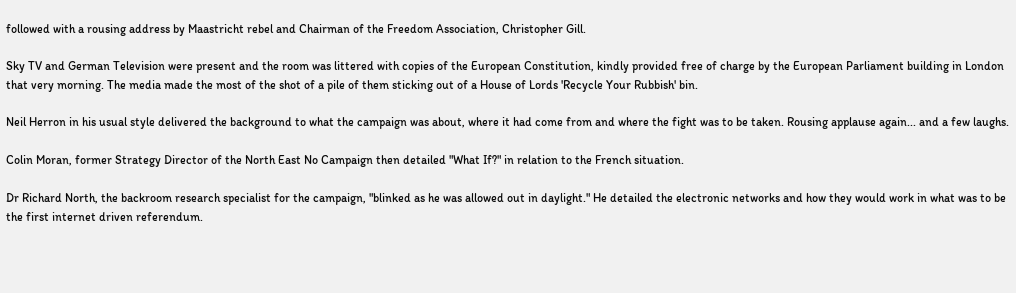followed with a rousing address by Maastricht rebel and Chairman of the Freedom Association, Christopher Gill.

Sky TV and German Television were present and the room was littered with copies of the European Constitution, kindly provided free of charge by the European Parliament building in London that very morning. The media made the most of the shot of a pile of them sticking out of a House of Lords 'Recycle Your Rubbish' bin.

Neil Herron in his usual style delivered the background to what the campaign was about, where it had come from and where the fight was to be taken. Rousing applause again... and a few laughs.

Colin Moran, former Strategy Director of the North East No Campaign then detailed "What If?" in relation to the French situation.

Dr Richard North, the backroom research specialist for the campaign, "blinked as he was allowed out in daylight." He detailed the electronic networks and how they would work in what was to be the first internet driven referendum.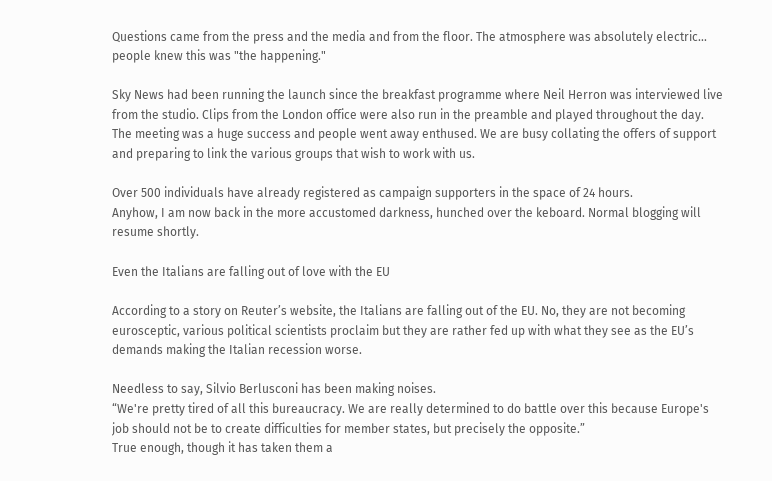Questions came from the press and the media and from the floor. The atmosphere was absolutely electric... people knew this was "the happening."

Sky News had been running the launch since the breakfast programme where Neil Herron was interviewed live from the studio. Clips from the London office were also run in the preamble and played throughout the day. The meeting was a huge success and people went away enthused. We are busy collating the offers of support and preparing to link the various groups that wish to work with us.

Over 500 individuals have already registered as campaign supporters in the space of 24 hours.
Anyhow, I am now back in the more accustomed darkness, hunched over the keboard. Normal blogging will resume shortly.

Even the Italians are falling out of love with the EU

According to a story on Reuter’s website, the Italians are falling out of the EU. No, they are not becoming eurosceptic, various political scientists proclaim but they are rather fed up with what they see as the EU’s demands making the Italian recession worse.

Needless to say, Silvio Berlusconi has been making noises.
“We're pretty tired of all this bureaucracy. We are really determined to do battle over this because Europe's job should not be to create difficulties for member states, but precisely the opposite.”
True enough, though it has taken them a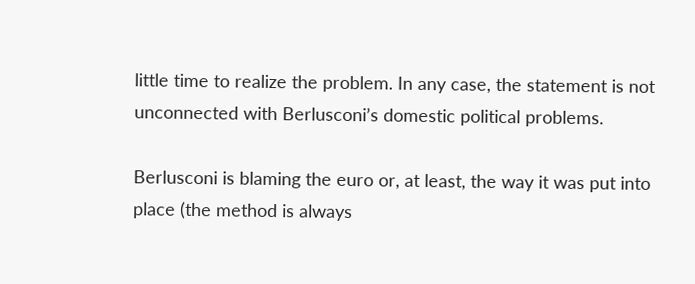little time to realize the problem. In any case, the statement is not unconnected with Berlusconi’s domestic political problems.

Berlusconi is blaming the euro or, at least, the way it was put into place (the method is always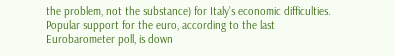the problem, not the substance) for Italy’s economic difficulties. Popular support for the euro, according to the last Eurobarometer poll, is down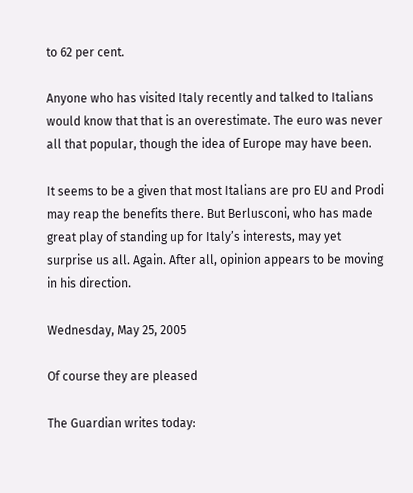to 62 per cent.

Anyone who has visited Italy recently and talked to Italians would know that that is an overestimate. The euro was never all that popular, though the idea of Europe may have been.

It seems to be a given that most Italians are pro EU and Prodi may reap the benefits there. But Berlusconi, who has made great play of standing up for Italy’s interests, may yet surprise us all. Again. After all, opinion appears to be moving in his direction.

Wednesday, May 25, 2005

Of course they are pleased

The Guardian writes today: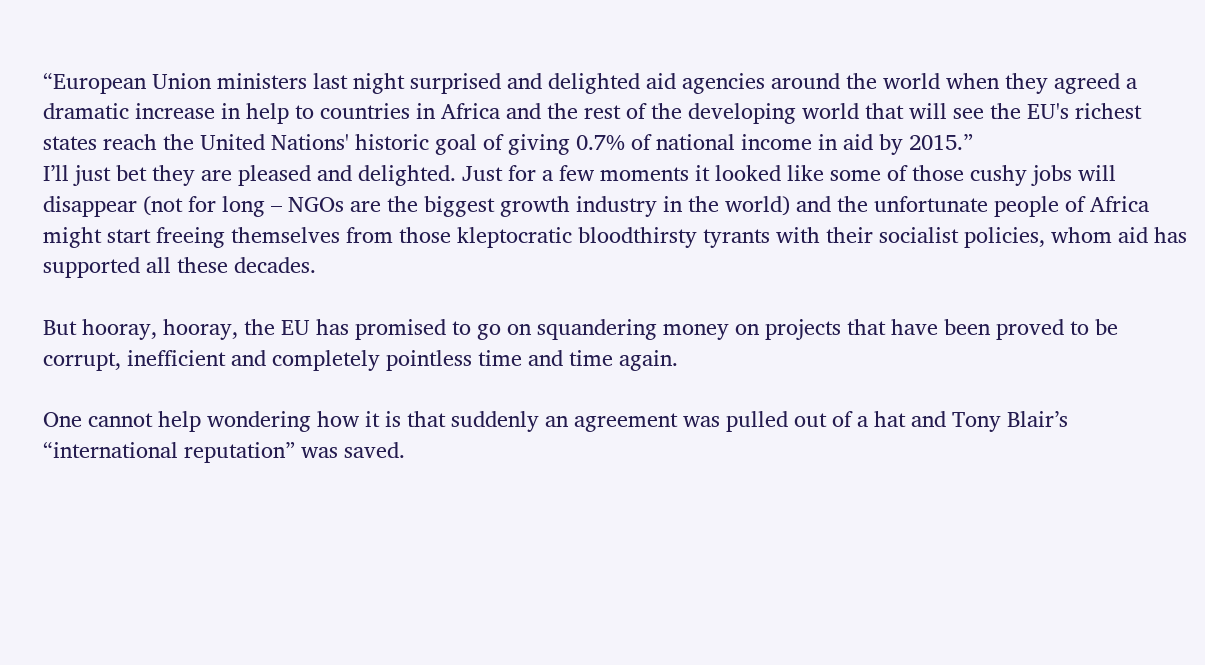“European Union ministers last night surprised and delighted aid agencies around the world when they agreed a dramatic increase in help to countries in Africa and the rest of the developing world that will see the EU's richest states reach the United Nations' historic goal of giving 0.7% of national income in aid by 2015.”
I’ll just bet they are pleased and delighted. Just for a few moments it looked like some of those cushy jobs will disappear (not for long – NGOs are the biggest growth industry in the world) and the unfortunate people of Africa might start freeing themselves from those kleptocratic bloodthirsty tyrants with their socialist policies, whom aid has supported all these decades.

But hooray, hooray, the EU has promised to go on squandering money on projects that have been proved to be corrupt, inefficient and completely pointless time and time again.

One cannot help wondering how it is that suddenly an agreement was pulled out of a hat and Tony Blair’s “international reputation” was saved.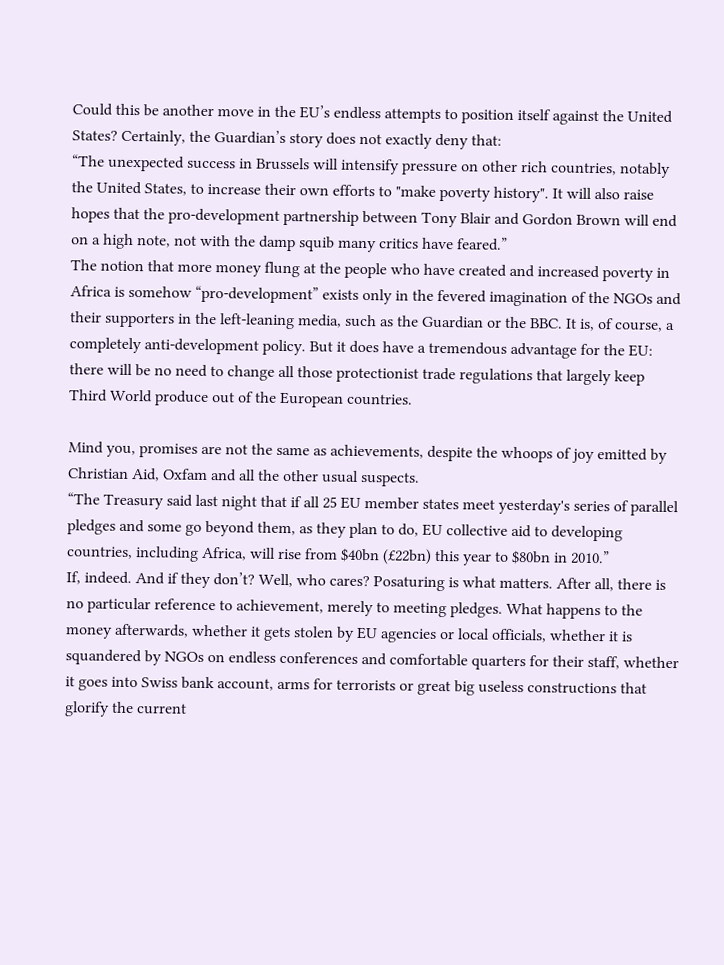Could this be another move in the EU’s endless attempts to position itself against the United States? Certainly, the Guardian’s story does not exactly deny that:
“The unexpected success in Brussels will intensify pressure on other rich countries, notably the United States, to increase their own efforts to "make poverty history". It will also raise hopes that the pro-development partnership between Tony Blair and Gordon Brown will end on a high note, not with the damp squib many critics have feared.”
The notion that more money flung at the people who have created and increased poverty in Africa is somehow “pro-development” exists only in the fevered imagination of the NGOs and their supporters in the left-leaning media, such as the Guardian or the BBC. It is, of course, a completely anti-development policy. But it does have a tremendous advantage for the EU: there will be no need to change all those protectionist trade regulations that largely keep Third World produce out of the European countries.

Mind you, promises are not the same as achievements, despite the whoops of joy emitted by Christian Aid, Oxfam and all the other usual suspects.
“The Treasury said last night that if all 25 EU member states meet yesterday's series of parallel pledges and some go beyond them, as they plan to do, EU collective aid to developing countries, including Africa, will rise from $40bn (£22bn) this year to $80bn in 2010.”
If, indeed. And if they don’t? Well, who cares? Posaturing is what matters. After all, there is no particular reference to achievement, merely to meeting pledges. What happens to the money afterwards, whether it gets stolen by EU agencies or local officials, whether it is squandered by NGOs on endless conferences and comfortable quarters for their staff, whether it goes into Swiss bank account, arms for terrorists or great big useless constructions that glorify the current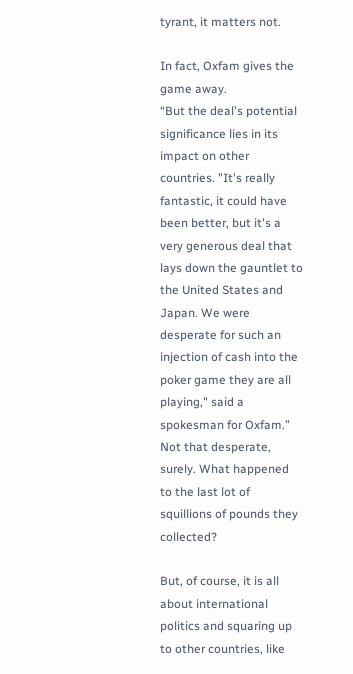tyrant, it matters not.

In fact, Oxfam gives the game away.
“But the deal's potential significance lies in its impact on other countries. "It's really fantastic, it could have been better, but it's a very generous deal that lays down the gauntlet to the United States and Japan. We were desperate for such an injection of cash into the poker game they are all playing," said a spokesman for Oxfam.”
Not that desperate, surely. What happened to the last lot of squillions of pounds they collected?

But, of course, it is all about international politics and squaring up to other countries, like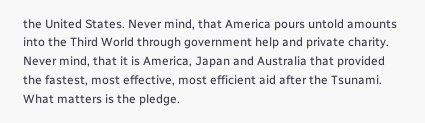the United States. Never mind, that America pours untold amounts into the Third World through government help and private charity. Never mind, that it is America, Japan and Australia that provided the fastest, most effective, most efficient aid after the Tsunami. What matters is the pledge.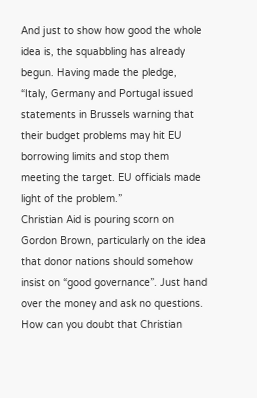And just to show how good the whole idea is, the squabbling has already begun. Having made the pledge,
“Italy, Germany and Portugal issued statements in Brussels warning that their budget problems may hit EU borrowing limits and stop them meeting the target. EU officials made light of the problem.”
Christian Aid is pouring scorn on Gordon Brown, particularly on the idea that donor nations should somehow insist on “good governance”. Just hand over the money and ask no questions. How can you doubt that Christian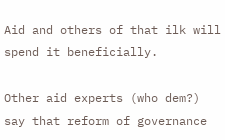Aid and others of that ilk will spend it beneficially.

Other aid experts (who dem?) say that reform of governance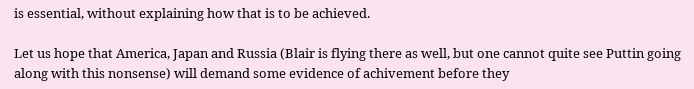is essential, without explaining how that is to be achieved.

Let us hope that America, Japan and Russia (Blair is flying there as well, but one cannot quite see Puttin going along with this nonsense) will demand some evidence of achivement before they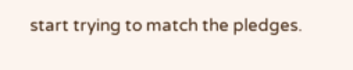start trying to match the pledges.